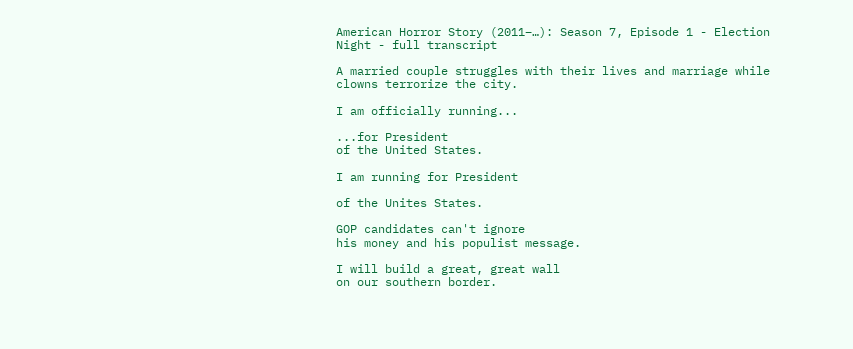American Horror Story (2011–…): Season 7, Episode 1 - Election Night - full transcript

A married couple struggles with their lives and marriage while clowns terrorize the city.

I am officially running...

...for President
of the United States.

I am running for President

of the Unites States.

GOP candidates can't ignore
his money and his populist message.

I will build a great, great wall
on our southern border.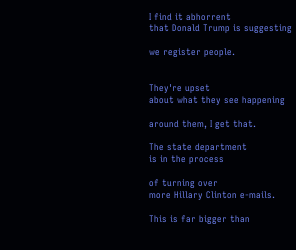I find it abhorrent
that Donald Trump is suggesting

we register people.


They're upset
about what they see happening

around them, I get that.

The state department
is in the process

of turning over
more Hillary Clinton e-mails.

This is far bigger than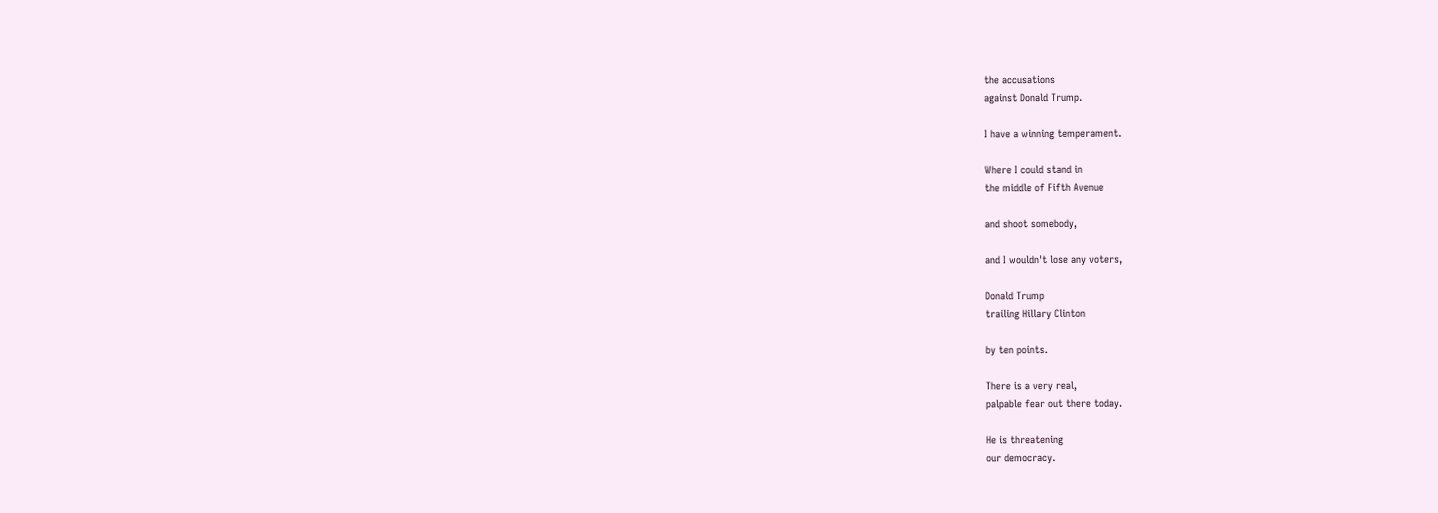the accusations
against Donald Trump.

I have a winning temperament.

Where I could stand in
the middle of Fifth Avenue

and shoot somebody,

and I wouldn't lose any voters,

Donald Trump
trailing Hillary Clinton

by ten points.

There is a very real,
palpable fear out there today.

He is threatening
our democracy.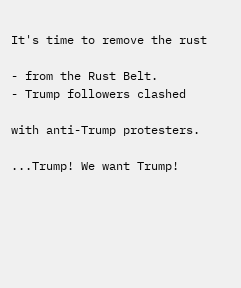It's time to remove the rust

- from the Rust Belt.
- Trump followers clashed

with anti-Trump protesters.

...Trump! We want Trump!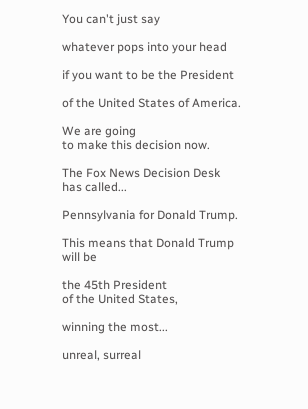You can't just say

whatever pops into your head

if you want to be the President

of the United States of America.

We are going
to make this decision now.

The Fox News Decision Desk
has called...

Pennsylvania for Donald Trump.

This means that Donald Trump
will be

the 45th President
of the United States,

winning the most...

unreal, surreal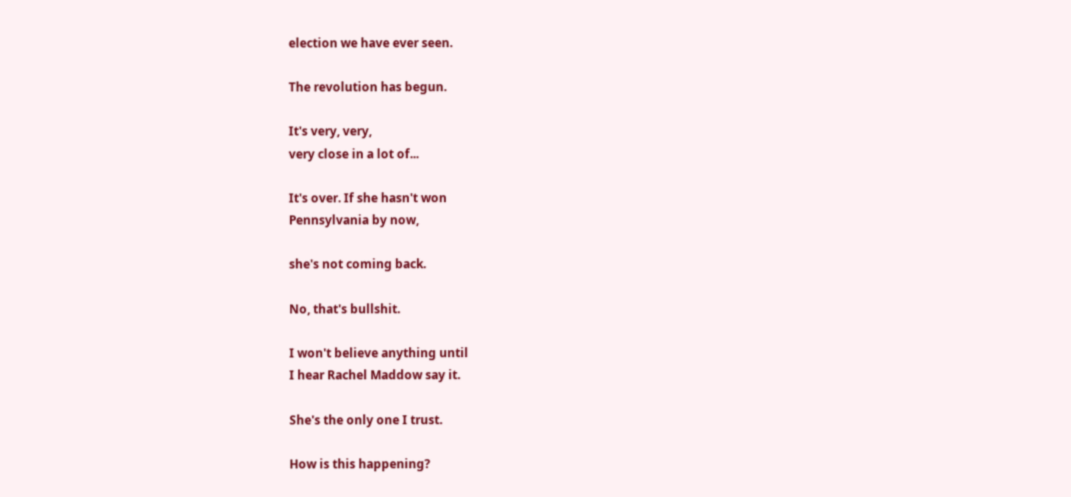election we have ever seen.

The revolution has begun.

It's very, very,
very close in a lot of...

It's over. If she hasn't won
Pennsylvania by now,

she's not coming back.

No, that's bullshit.

I won't believe anything until
I hear Rachel Maddow say it.

She's the only one I trust.

How is this happening?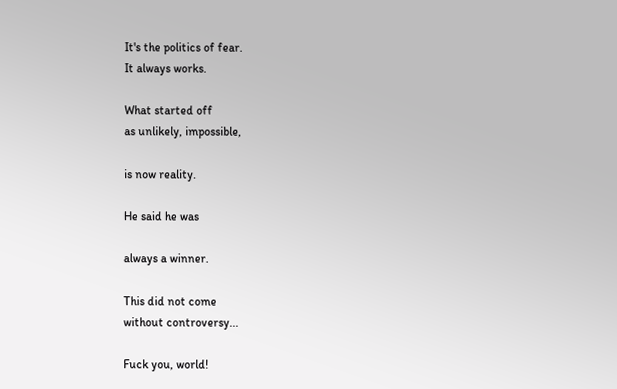It's the politics of fear.
It always works.

What started off
as unlikely, impossible,

is now reality.

He said he was

always a winner.

This did not come
without controversy...

Fuck you, world!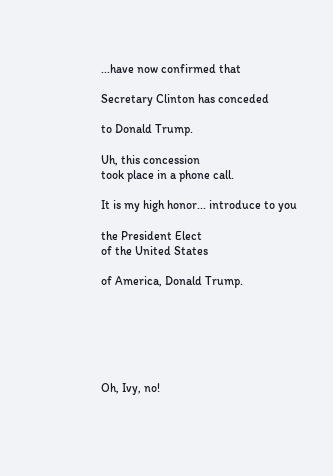...have now confirmed that

Secretary Clinton has conceded

to Donald Trump.

Uh, this concession
took place in a phone call.

It is my high honor... introduce to you

the President Elect
of the United States

of America, Donald Trump.






Oh, Ivy, no!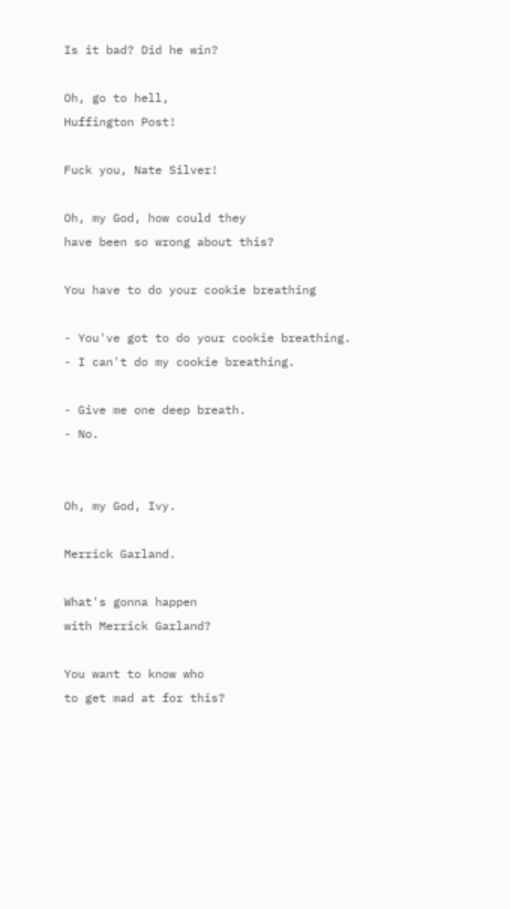Is it bad? Did he win?

Oh, go to hell,
Huffington Post!

Fuck you, Nate Silver!

Oh, my God, how could they
have been so wrong about this?

You have to do your cookie breathing

- You've got to do your cookie breathing.
- I can't do my cookie breathing.

- Give me one deep breath.
- No.


Oh, my God, Ivy.

Merrick Garland.

What's gonna happen
with Merrick Garland?

You want to know who
to get mad at for this?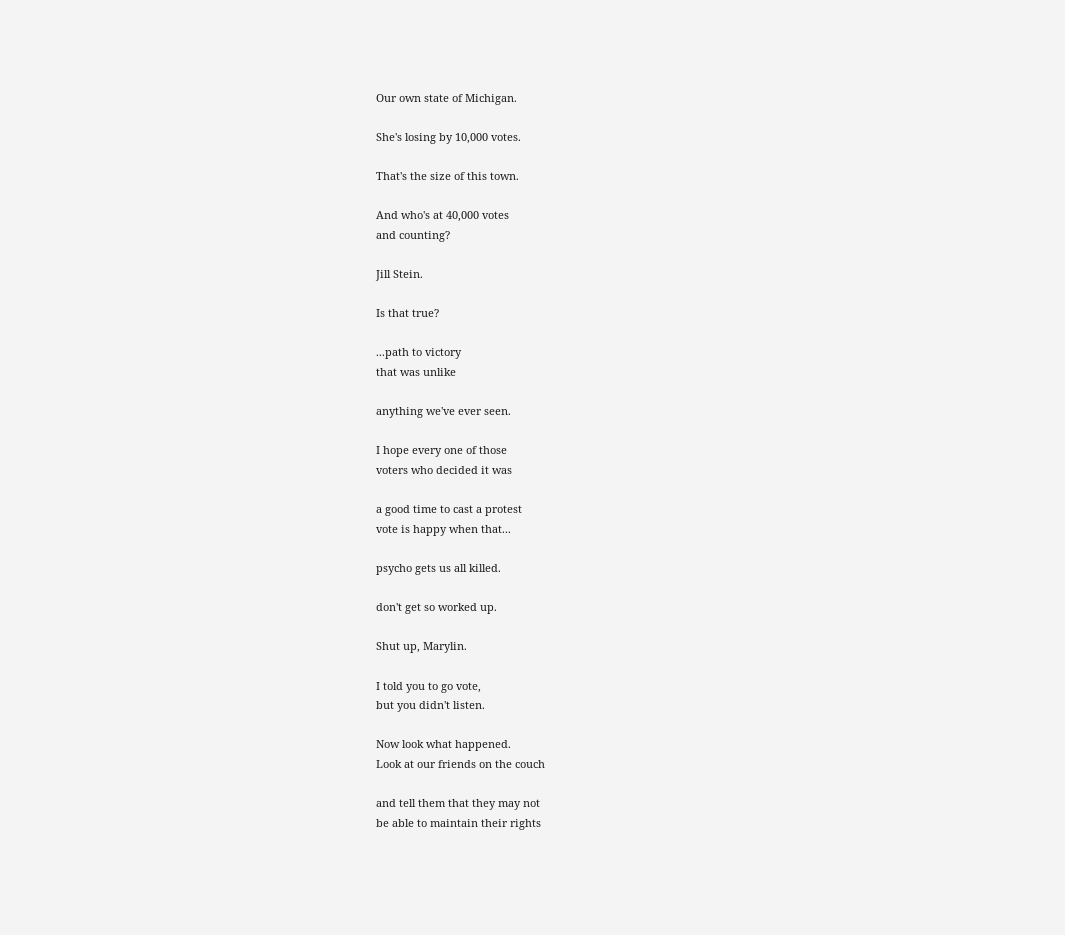Our own state of Michigan.

She's losing by 10,000 votes.

That's the size of this town.

And who's at 40,000 votes
and counting?

Jill Stein.

Is that true?

...path to victory
that was unlike

anything we've ever seen.

I hope every one of those
voters who decided it was

a good time to cast a protest
vote is happy when that...

psycho gets us all killed.

don't get so worked up.

Shut up, Marylin.

I told you to go vote,
but you didn't listen.

Now look what happened.
Look at our friends on the couch

and tell them that they may not
be able to maintain their rights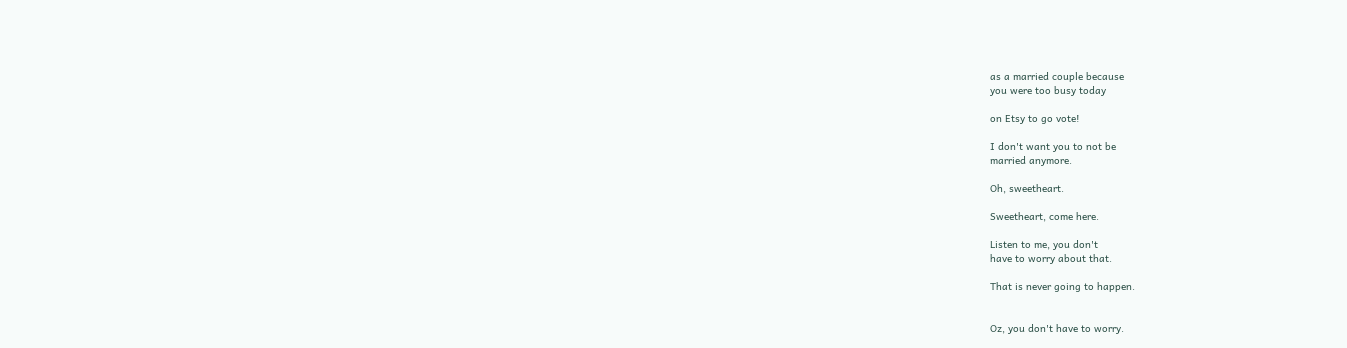as a married couple because
you were too busy today

on Etsy to go vote!

I don't want you to not be
married anymore.

Oh, sweetheart.

Sweetheart, come here.

Listen to me, you don't
have to worry about that.

That is never going to happen.


Oz, you don't have to worry.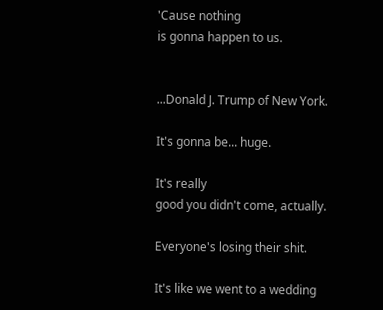'Cause nothing
is gonna happen to us.


...Donald J. Trump of New York.

It's gonna be... huge.

It's really
good you didn't come, actually.

Everyone's losing their shit.

It's like we went to a wedding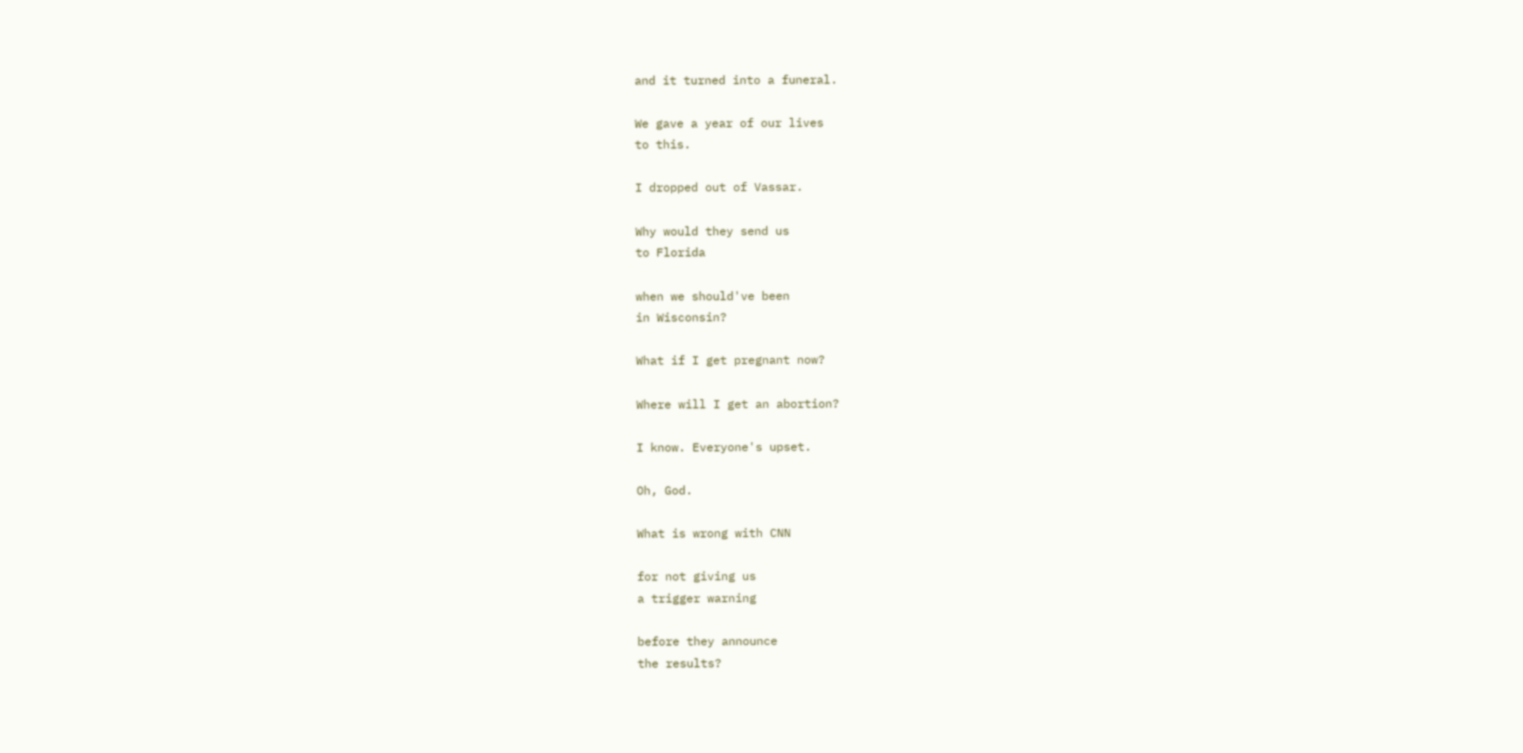and it turned into a funeral.

We gave a year of our lives
to this.

I dropped out of Vassar.

Why would they send us
to Florida

when we should've been
in Wisconsin?

What if I get pregnant now?

Where will I get an abortion?

I know. Everyone's upset.

Oh, God.

What is wrong with CNN

for not giving us
a trigger warning

before they announce
the results?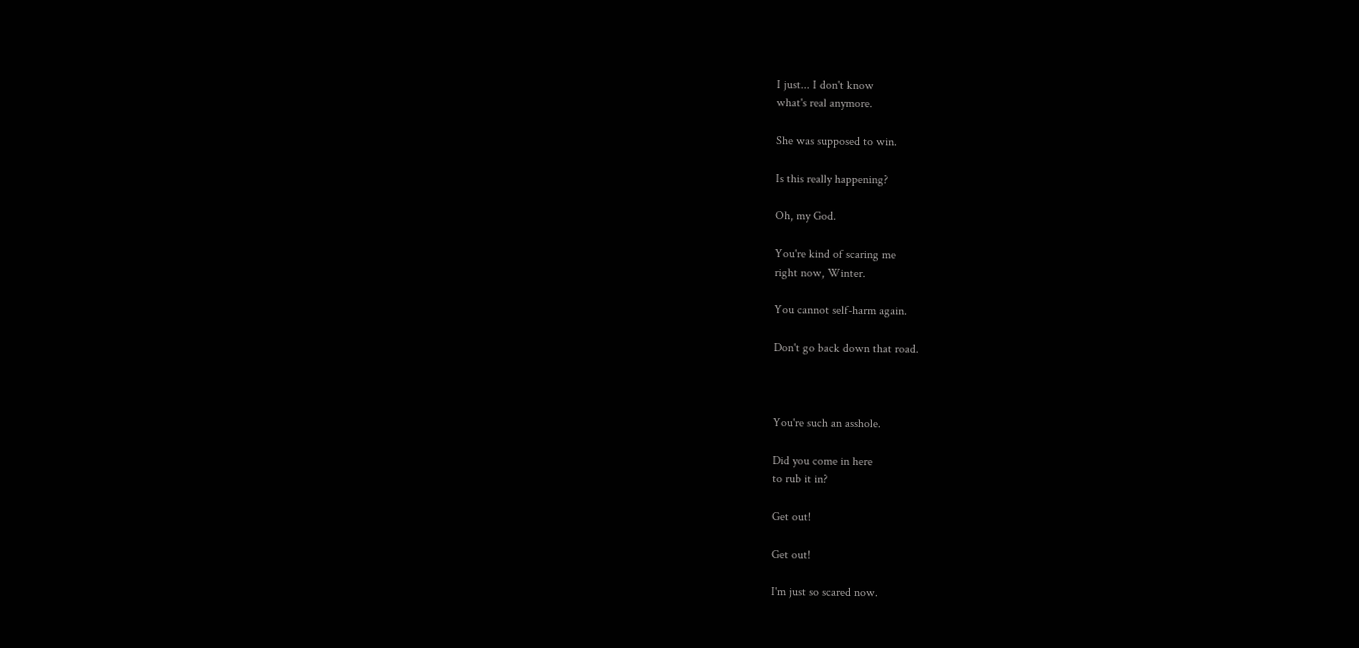I just... I don't know
what's real anymore.

She was supposed to win.

Is this really happening?

Oh, my God.

You're kind of scaring me
right now, Winter.

You cannot self-harm again.

Don't go back down that road.



You're such an asshole.

Did you come in here
to rub it in?

Get out!

Get out!

I'm just so scared now.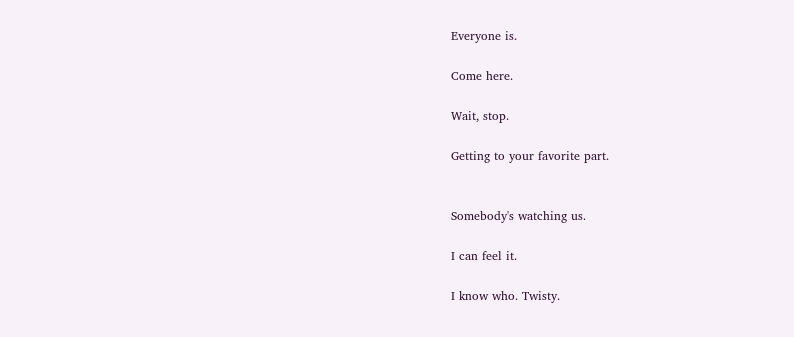Everyone is.

Come here.

Wait, stop.

Getting to your favorite part.


Somebody's watching us.

I can feel it.

I know who. Twisty.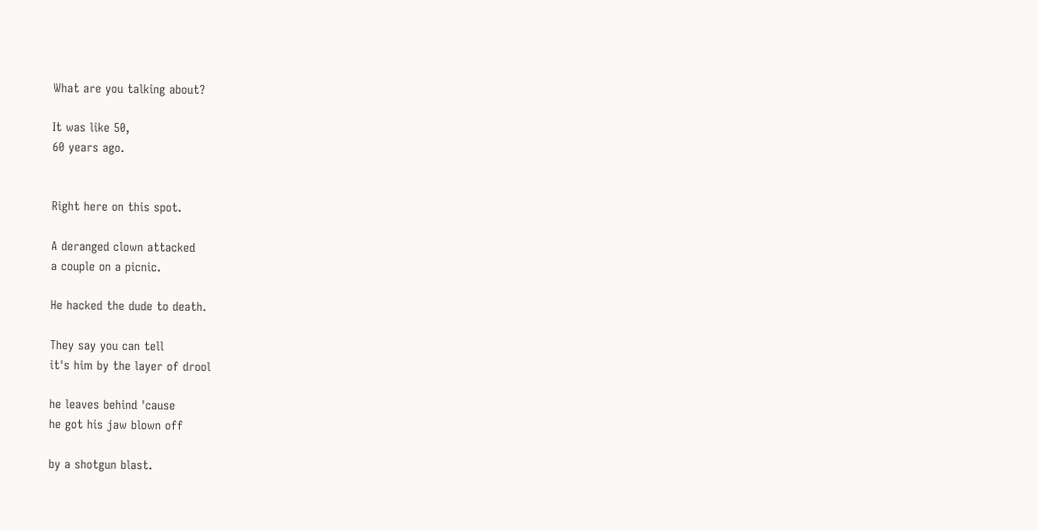What are you talking about?

It was like 50,
60 years ago.


Right here on this spot.

A deranged clown attacked
a couple on a picnic.

He hacked the dude to death.

They say you can tell
it's him by the layer of drool

he leaves behind 'cause
he got his jaw blown off

by a shotgun blast.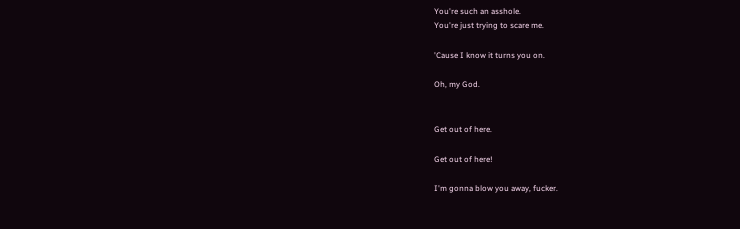You're such an asshole.
You're just trying to scare me.

'Cause I know it turns you on.

Oh, my God.


Get out of here.

Get out of here!

I'm gonna blow you away, fucker.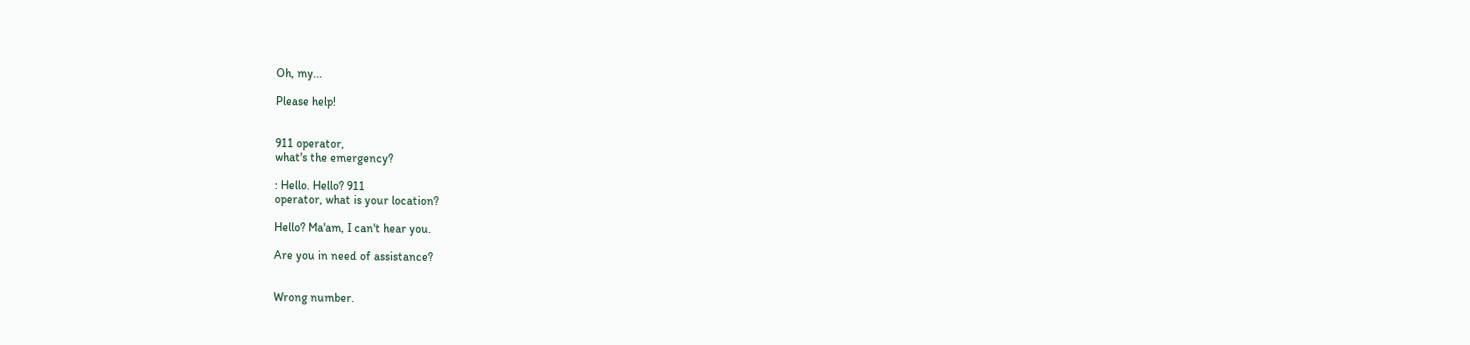Oh, my...

Please help!


911 operator,
what's the emergency?

: Hello. Hello? 911
operator, what is your location?

Hello? Ma'am, I can't hear you.

Are you in need of assistance?


Wrong number.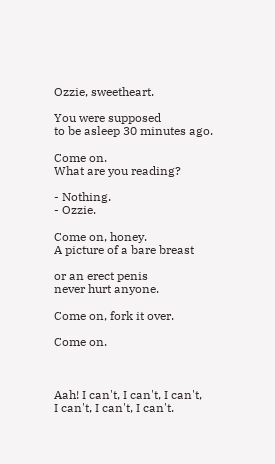Ozzie, sweetheart.

You were supposed
to be asleep 30 minutes ago.

Come on.
What are you reading?

- Nothing.
- Ozzie.

Come on, honey.
A picture of a bare breast

or an erect penis
never hurt anyone.

Come on, fork it over.

Come on.



Aah! I can't, I can't, I can't,
I can't, I can't, I can't.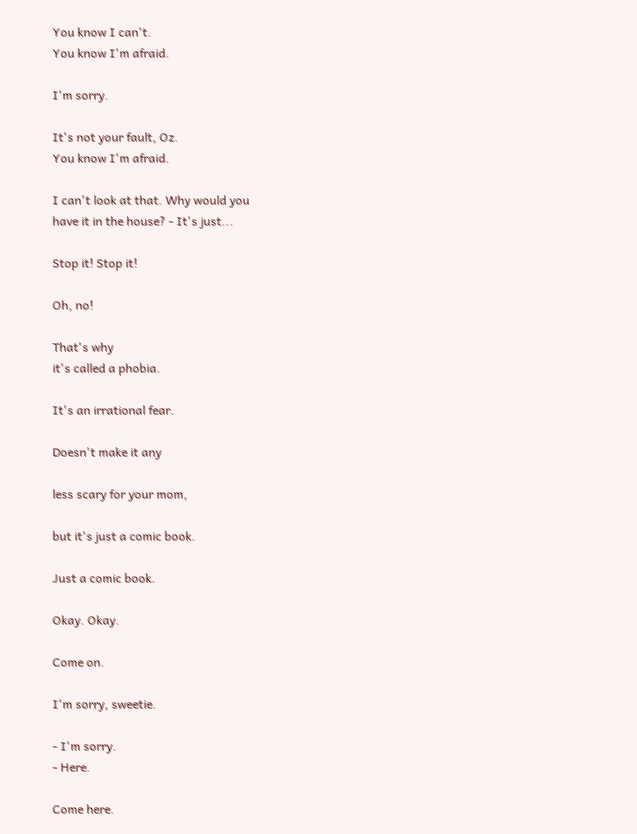You know I can't.
You know I'm afraid.

I'm sorry.

It's not your fault, Oz.
You know I'm afraid.

I can't look at that. Why would you
have it in the house? - It's just...

Stop it! Stop it!

Oh, no!

That's why
it's called a phobia.

It's an irrational fear.

Doesn't make it any

less scary for your mom,

but it's just a comic book.

Just a comic book.

Okay. Okay.

Come on.

I'm sorry, sweetie.

- I'm sorry.
- Here.

Come here.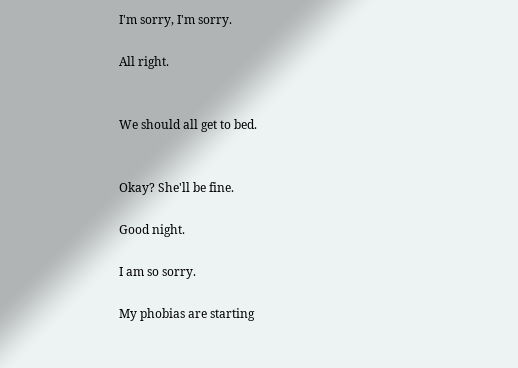I'm sorry, I'm sorry.

All right.


We should all get to bed.


Okay? She'll be fine.

Good night.

I am so sorry.

My phobias are starting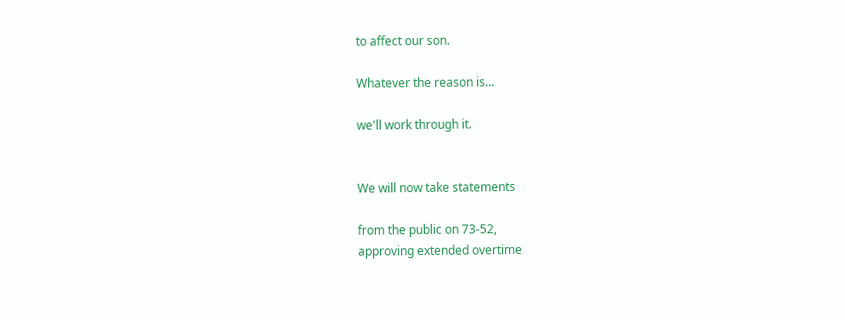to affect our son.

Whatever the reason is...

we'll work through it.


We will now take statements

from the public on 73-52,
approving extended overtime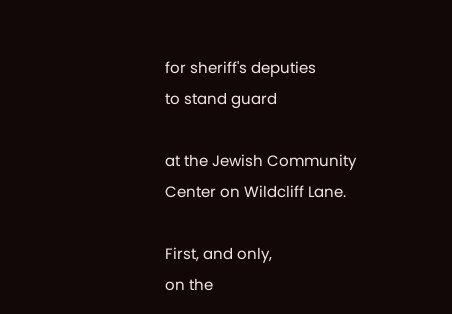for sheriff's deputies
to stand guard

at the Jewish Community
Center on Wildcliff Lane.

First, and only,
on the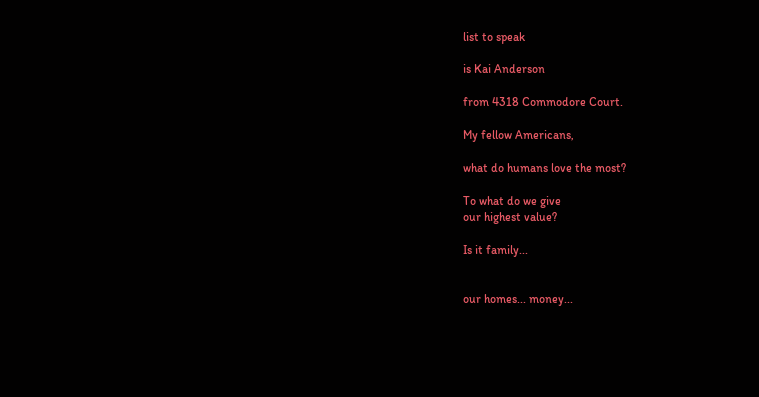list to speak

is Kai Anderson

from 4318 Commodore Court.

My fellow Americans,

what do humans love the most?

To what do we give
our highest value?

Is it family...


our homes... money...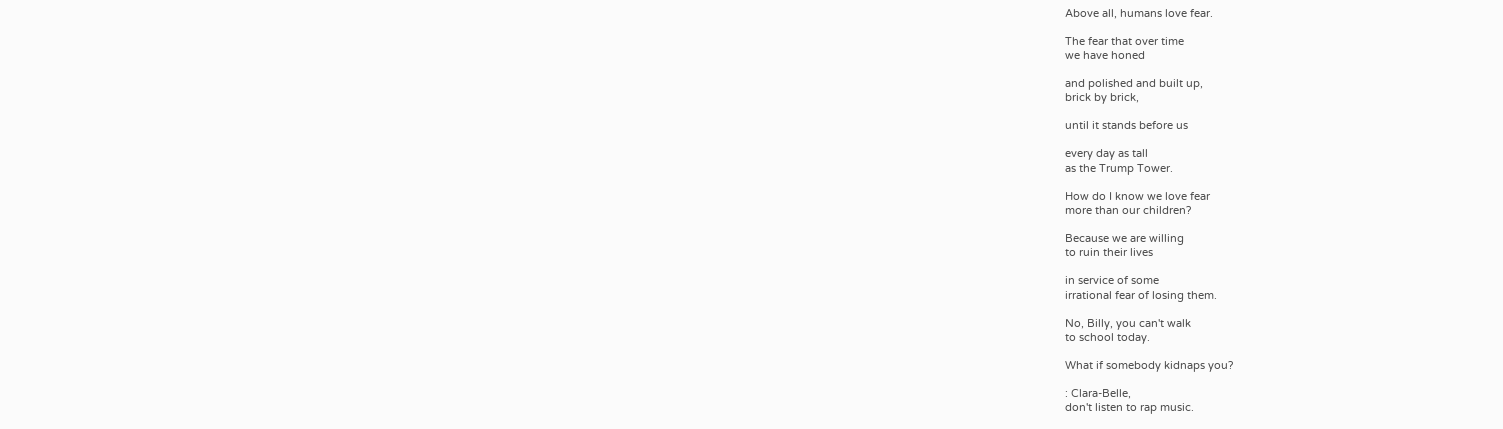Above all, humans love fear.

The fear that over time
we have honed

and polished and built up,
brick by brick,

until it stands before us

every day as tall
as the Trump Tower.

How do I know we love fear
more than our children?

Because we are willing
to ruin their lives

in service of some
irrational fear of losing them.

No, Billy, you can't walk
to school today.

What if somebody kidnaps you?

: Clara-Belle,
don't listen to rap music.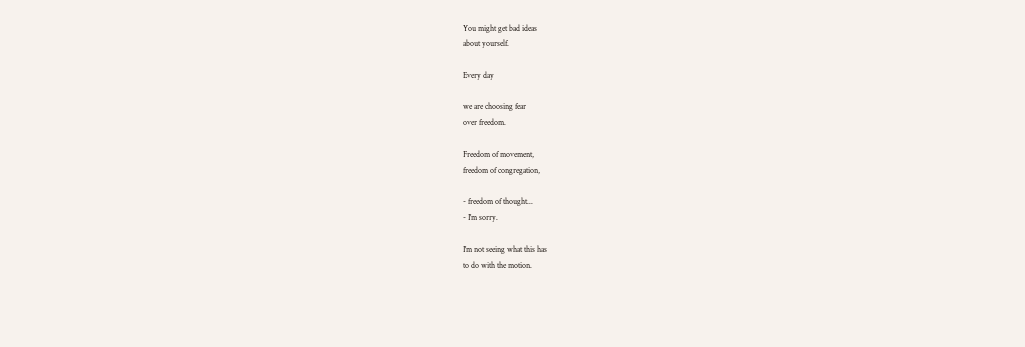You might get bad ideas
about yourself.

Every day

we are choosing fear
over freedom.

Freedom of movement,
freedom of congregation,

- freedom of thought...
- I'm sorry.

I'm not seeing what this has
to do with the motion.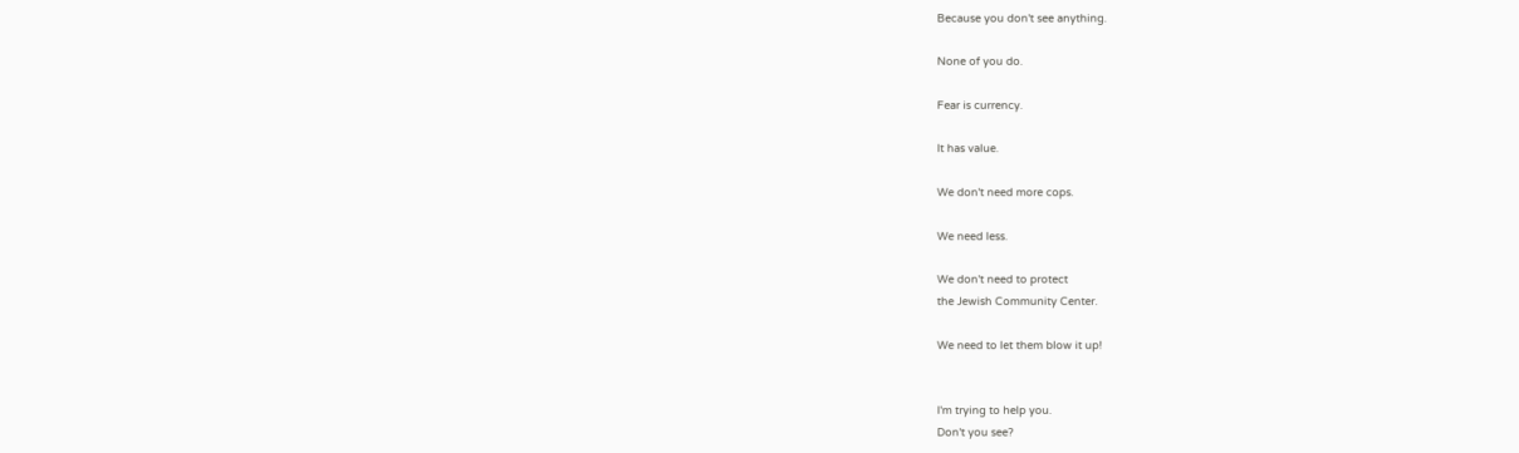Because you don't see anything.

None of you do.

Fear is currency.

It has value.

We don't need more cops.

We need less.

We don't need to protect
the Jewish Community Center.

We need to let them blow it up!


I'm trying to help you.
Don't you see?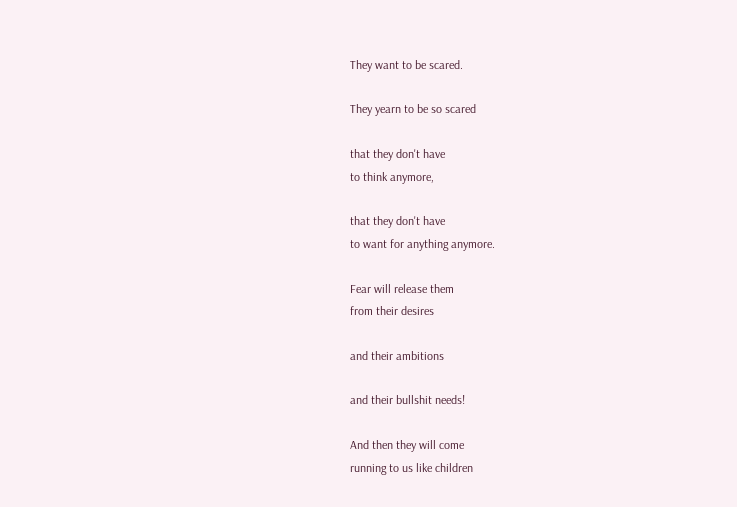They want to be scared.

They yearn to be so scared

that they don't have
to think anymore,

that they don't have
to want for anything anymore.

Fear will release them
from their desires

and their ambitions

and their bullshit needs!

And then they will come
running to us like children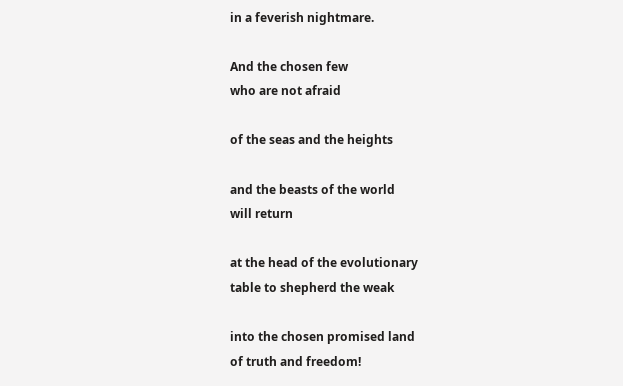in a feverish nightmare.

And the chosen few
who are not afraid

of the seas and the heights

and the beasts of the world
will return

at the head of the evolutionary
table to shepherd the weak

into the chosen promised land
of truth and freedom!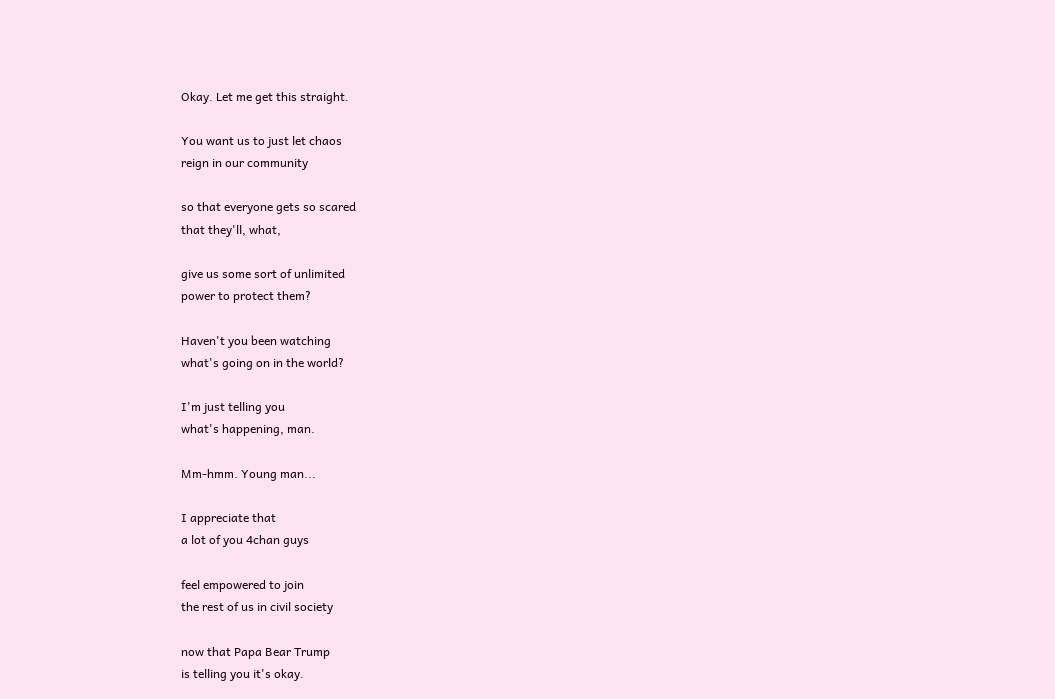Okay. Let me get this straight.

You want us to just let chaos
reign in our community

so that everyone gets so scared
that they'll, what,

give us some sort of unlimited
power to protect them?

Haven't you been watching
what's going on in the world?

I'm just telling you
what's happening, man.

Mm-hmm. Young man...

I appreciate that
a lot of you 4chan guys

feel empowered to join
the rest of us in civil society

now that Papa Bear Trump
is telling you it's okay.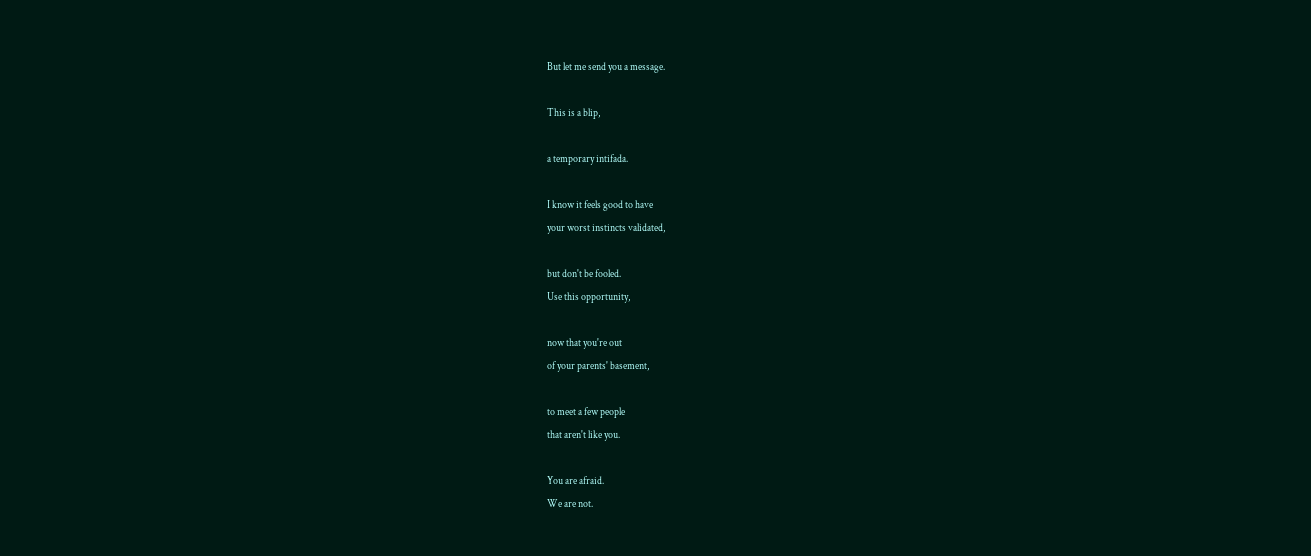But let me send you a message.

This is a blip,

a temporary intifada.

I know it feels good to have
your worst instincts validated,

but don't be fooled.
Use this opportunity,

now that you're out
of your parents' basement,

to meet a few people
that aren't like you.

You are afraid.
We are not.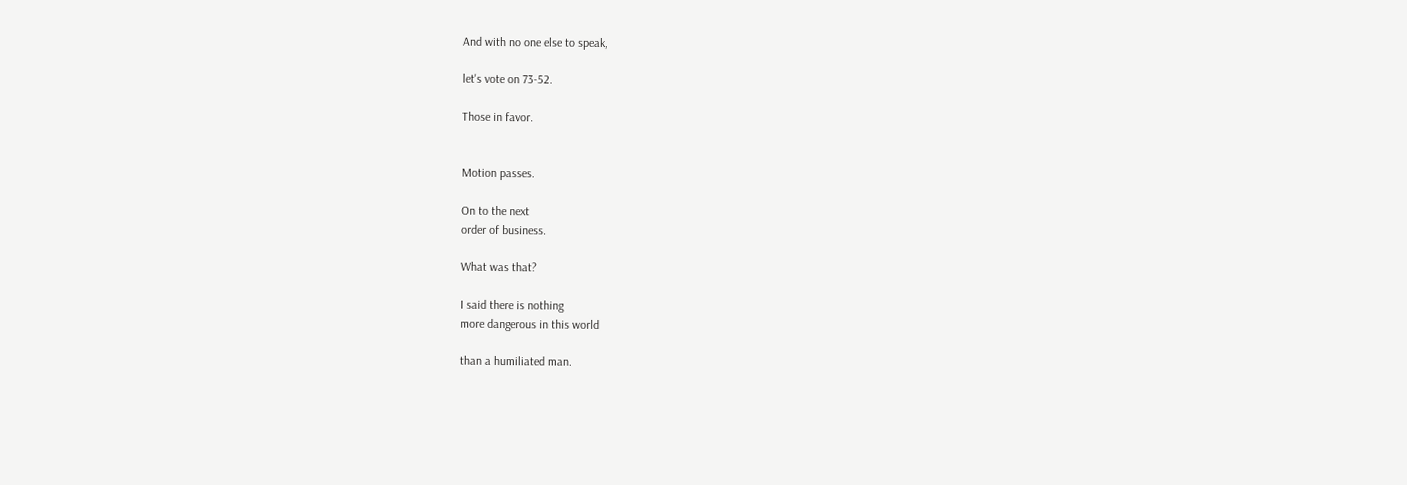And with no one else to speak,

let's vote on 73-52.

Those in favor.


Motion passes.

On to the next
order of business.

What was that?

I said there is nothing
more dangerous in this world

than a humiliated man.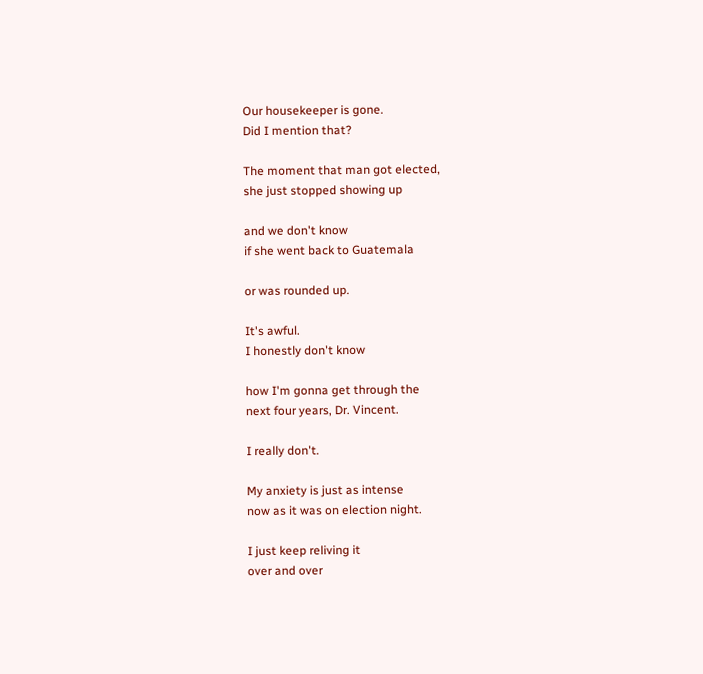Our housekeeper is gone.
Did I mention that?

The moment that man got elected,
she just stopped showing up

and we don't know
if she went back to Guatemala

or was rounded up.

It's awful.
I honestly don't know

how I'm gonna get through the
next four years, Dr. Vincent.

I really don't.

My anxiety is just as intense
now as it was on election night.

I just keep reliving it
over and over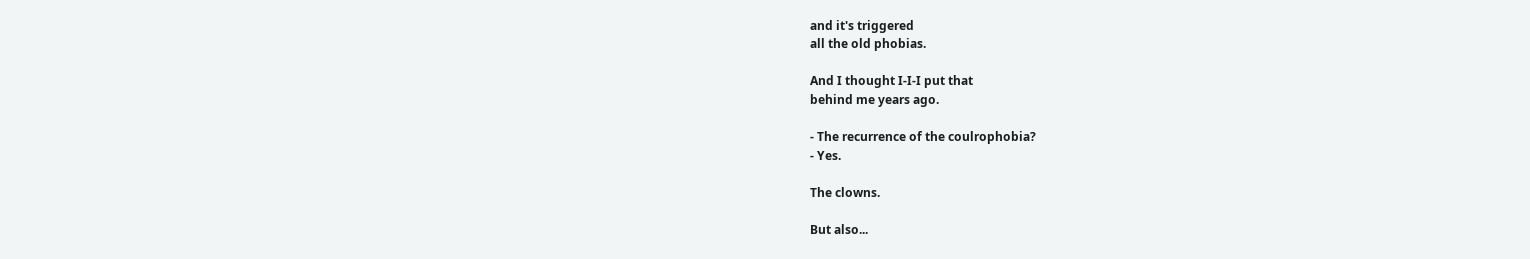and it's triggered
all the old phobias.

And I thought I-I-I put that
behind me years ago.

- The recurrence of the coulrophobia?
- Yes.

The clowns.

But also...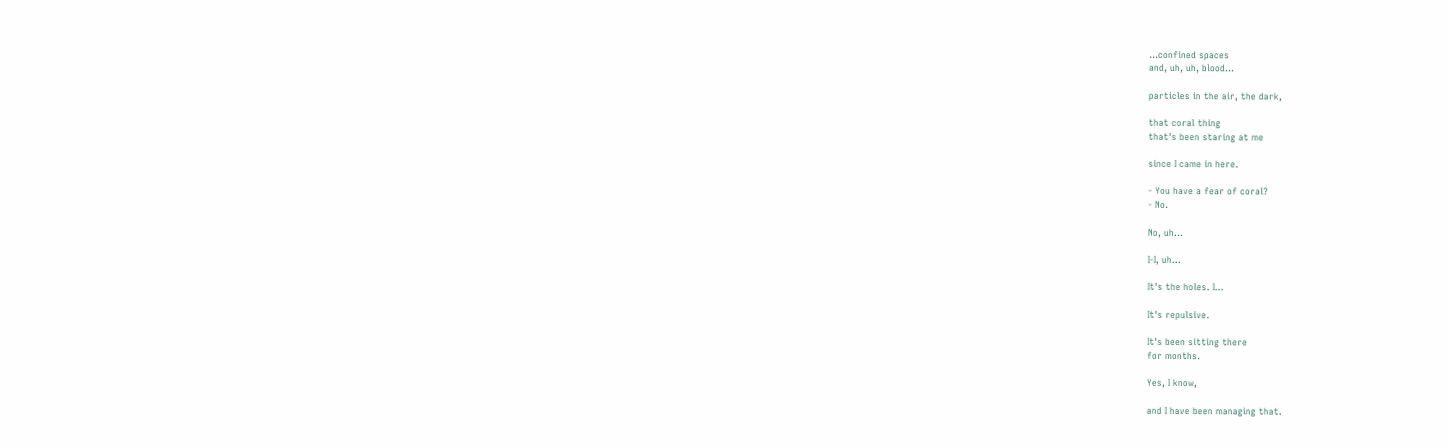...confined spaces
and, uh, uh, blood...

particles in the air, the dark,

that coral thing
that's been staring at me

since I came in here.

- You have a fear of coral?
- No.

No, uh...

I-I, uh...

It's the holes. I...

It's repulsive.

It's been sitting there
for months.

Yes, I know,

and I have been managing that.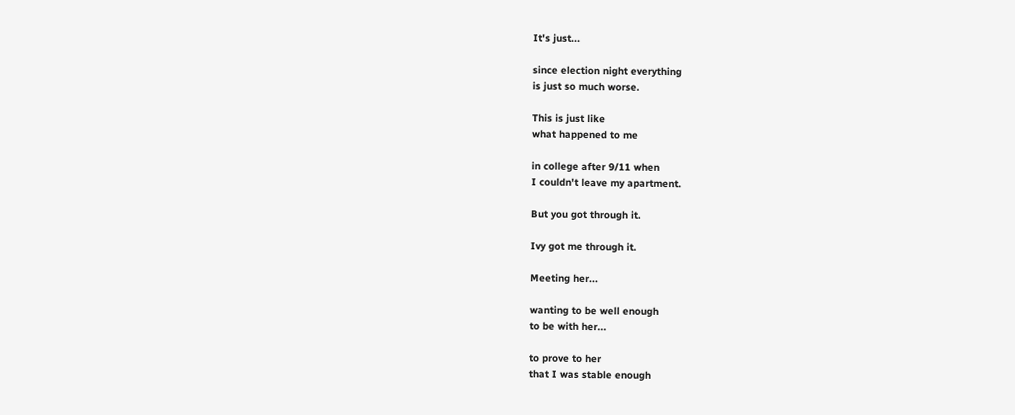It's just...

since election night everything
is just so much worse.

This is just like
what happened to me

in college after 9/11 when
I couldn't leave my apartment.

But you got through it.

Ivy got me through it.

Meeting her...

wanting to be well enough
to be with her...

to prove to her
that I was stable enough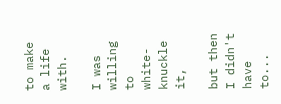to make a life with.

I was willing
to white-knuckle it,

but then I didn't have to...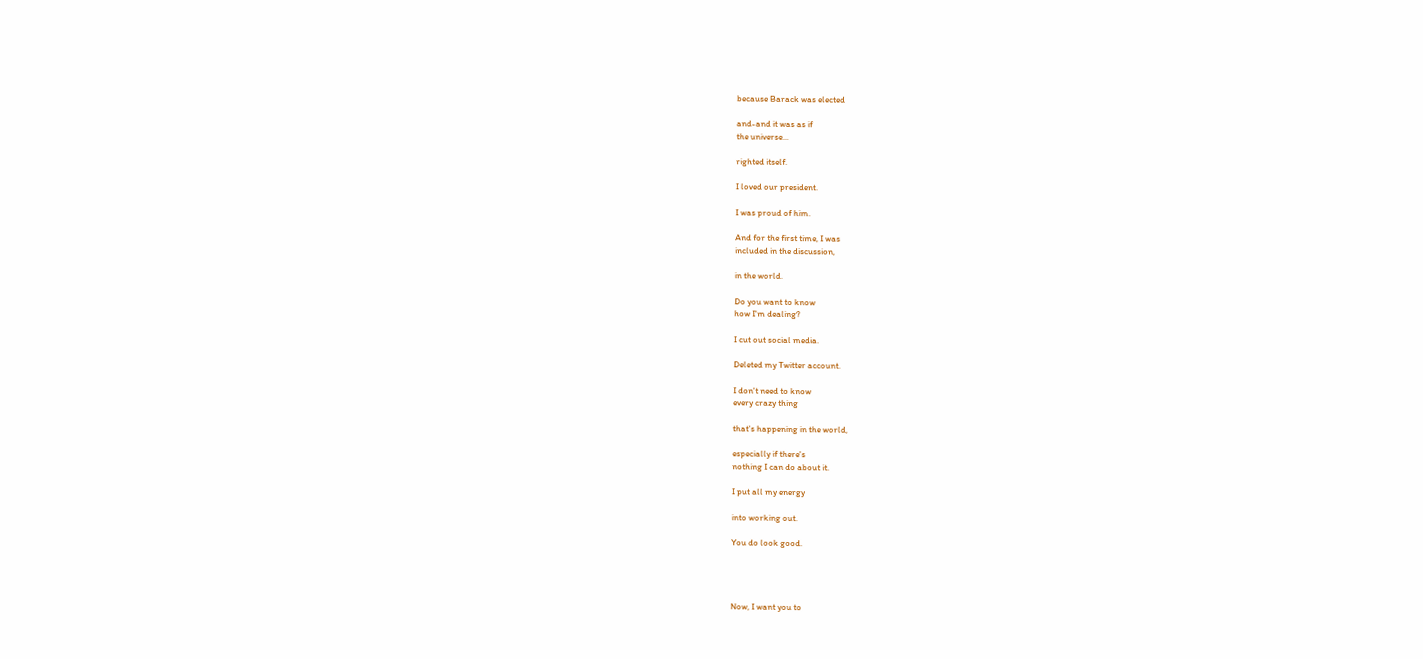because Barack was elected

and-and it was as if
the universe...

righted itself.

I loved our president.

I was proud of him.

And for the first time, I was
included in the discussion,

in the world.

Do you want to know
how I'm dealing?

I cut out social media.

Deleted my Twitter account.

I don't need to know
every crazy thing

that's happening in the world,

especially if there's
nothing I can do about it.

I put all my energy

into working out.

You do look good.




Now, I want you to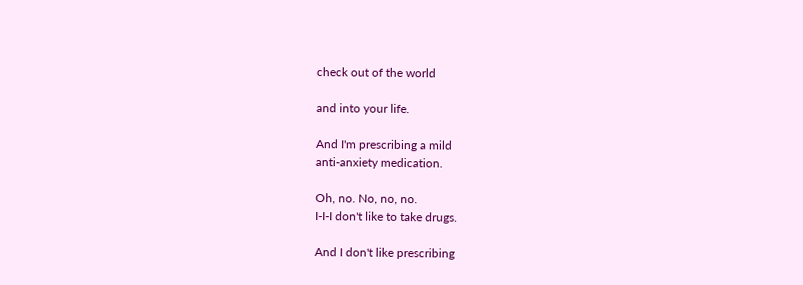check out of the world

and into your life.

And I'm prescribing a mild
anti-anxiety medication.

Oh, no. No, no, no.
I-I-I don't like to take drugs.

And I don't like prescribing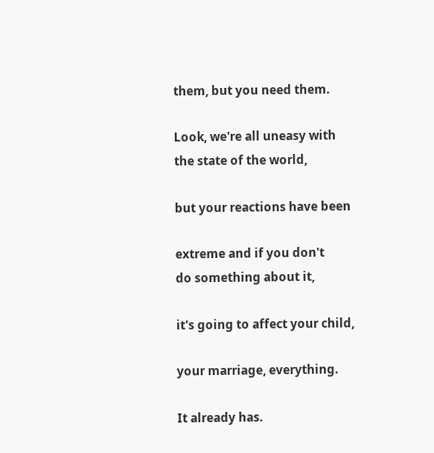them, but you need them.

Look, we're all uneasy with
the state of the world,

but your reactions have been

extreme and if you don't
do something about it,

it's going to affect your child,

your marriage, everything.

It already has.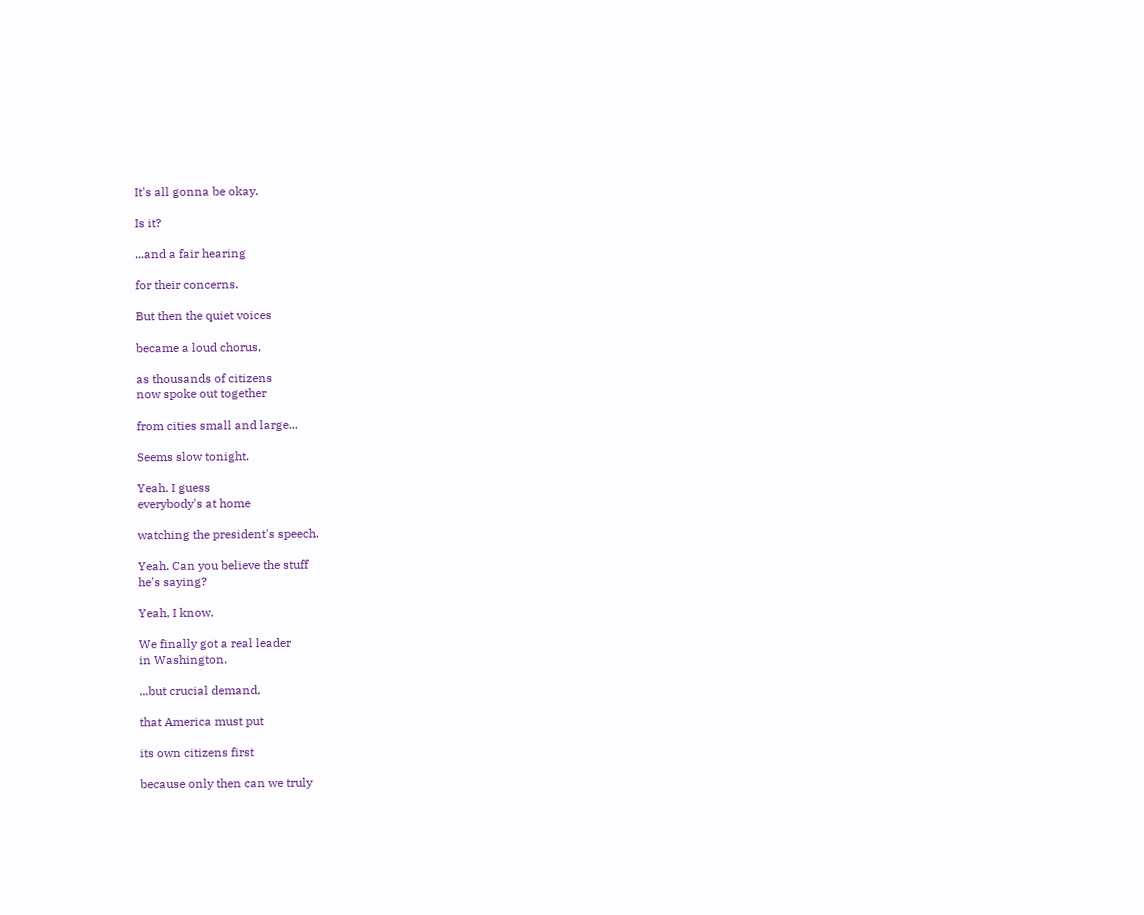It's all gonna be okay.

Is it?

...and a fair hearing

for their concerns.

But then the quiet voices

became a loud chorus,

as thousands of citizens
now spoke out together

from cities small and large...

Seems slow tonight.

Yeah. I guess
everybody's at home

watching the president's speech.

Yeah. Can you believe the stuff
he's saying?

Yeah, I know.

We finally got a real leader
in Washington.

...but crucial demand,

that America must put

its own citizens first

because only then can we truly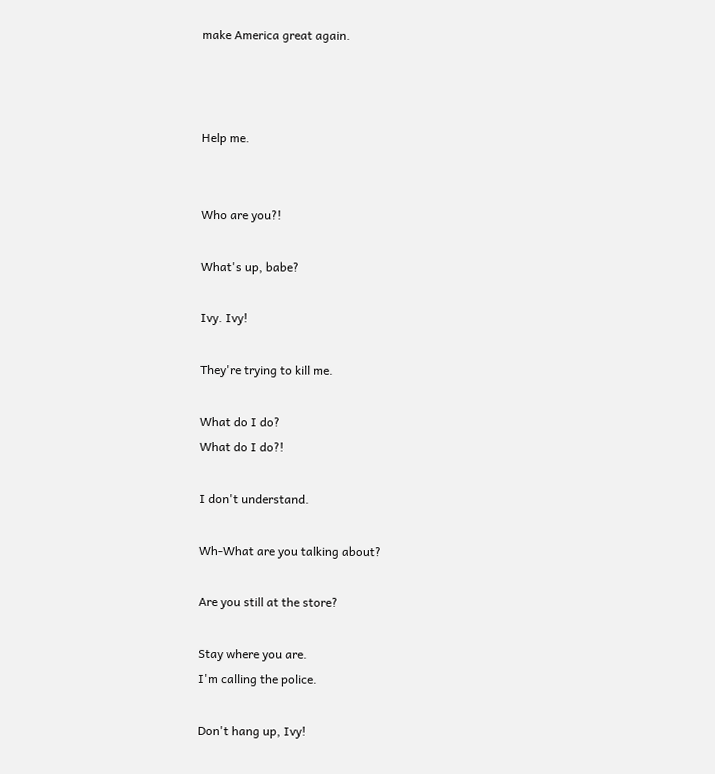make America great again.



Help me.


Who are you?!

What's up, babe?

Ivy. Ivy!

They're trying to kill me.

What do I do?
What do I do?!

I don't understand.

Wh-What are you talking about?

Are you still at the store?

Stay where you are.
I'm calling the police.

Don't hang up, Ivy!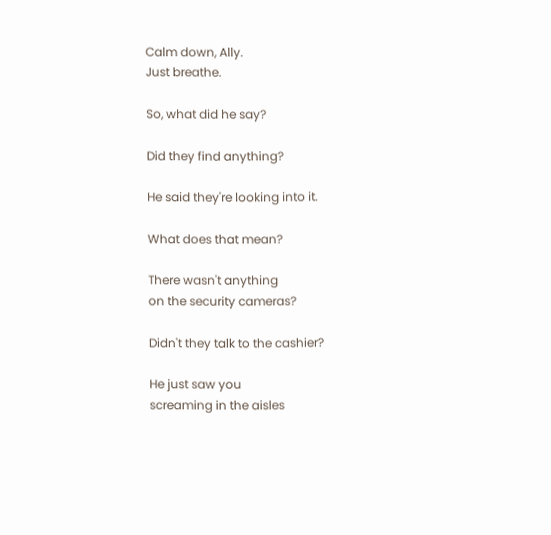Calm down, Ally.
Just breathe.

So, what did he say?

Did they find anything?

He said they're looking into it.

What does that mean?

There wasn't anything
on the security cameras?

Didn't they talk to the cashier?

He just saw you
screaming in the aisles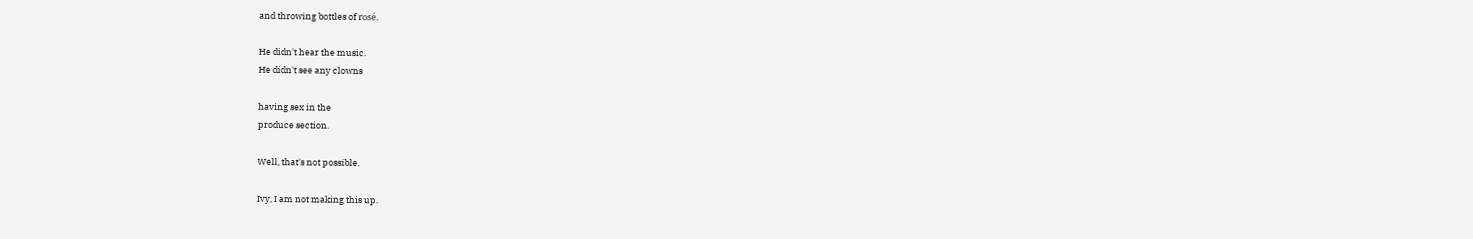and throwing bottles of rosé.

He didn't hear the music.
He didn't see any clowns

having sex in the
produce section.

Well, that's not possible.

Ivy, I am not making this up.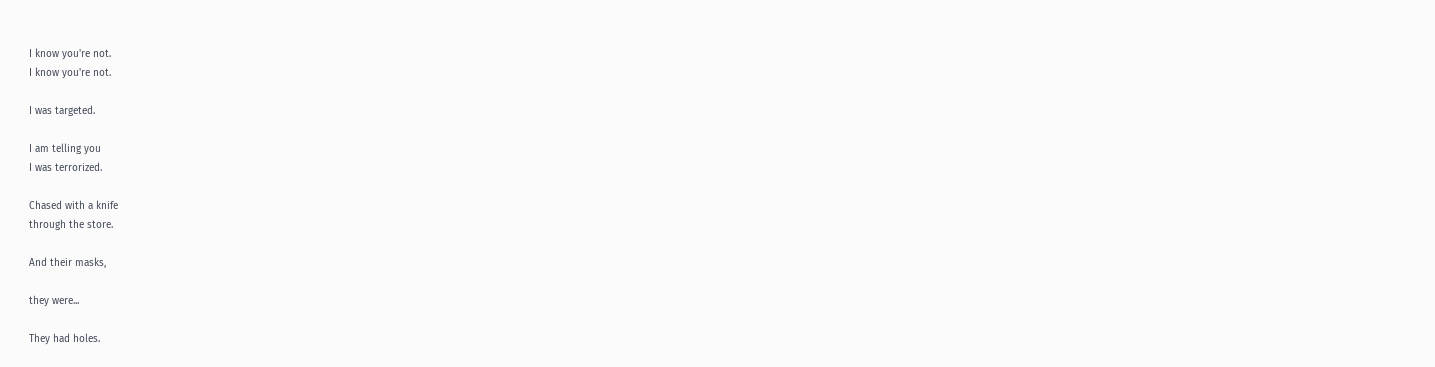I know you're not.
I know you're not.

I was targeted.

I am telling you
I was terrorized.

Chased with a knife
through the store.

And their masks,

they were...

They had holes.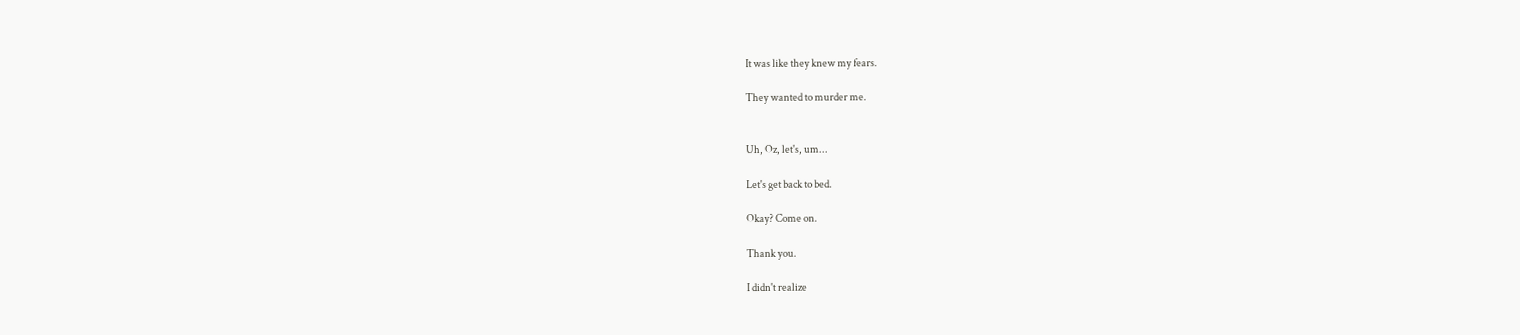It was like they knew my fears.

They wanted to murder me.


Uh, Oz, let's, um...

Let's get back to bed.

Okay? Come on.

Thank you.

I didn't realize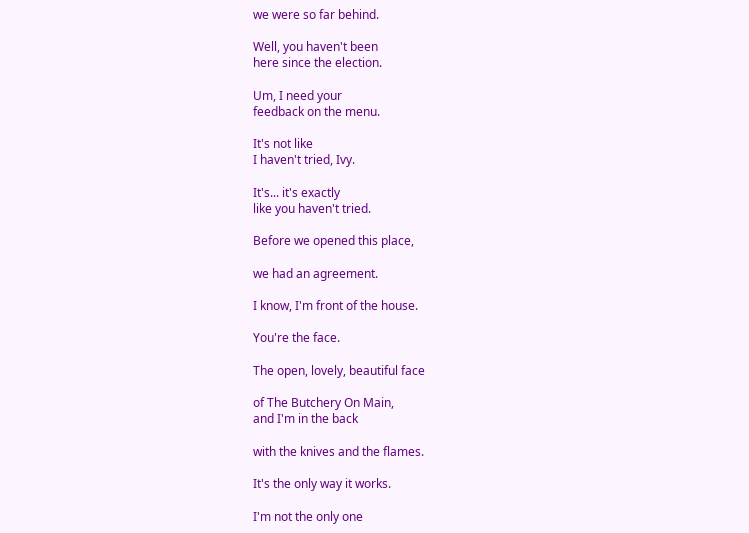we were so far behind.

Well, you haven't been
here since the election.

Um, I need your
feedback on the menu.

It's not like
I haven't tried, Ivy.

It's... it's exactly
like you haven't tried.

Before we opened this place,

we had an agreement.

I know, I'm front of the house.

You're the face.

The open, lovely, beautiful face

of The Butchery On Main,
and I'm in the back

with the knives and the flames.

It's the only way it works.

I'm not the only one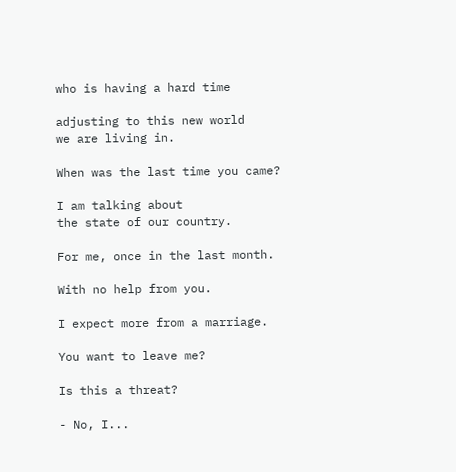who is having a hard time

adjusting to this new world
we are living in.

When was the last time you came?

I am talking about
the state of our country.

For me, once in the last month.

With no help from you.

I expect more from a marriage.

You want to leave me?

Is this a threat?

- No, I...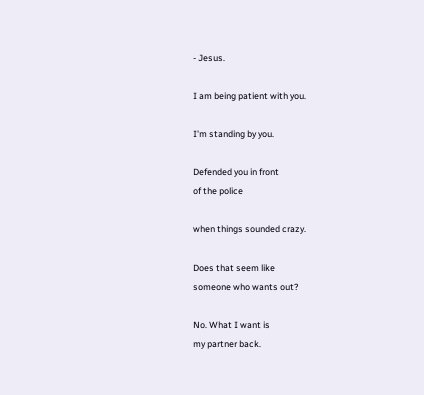- Jesus.

I am being patient with you.

I'm standing by you.

Defended you in front
of the police

when things sounded crazy.

Does that seem like
someone who wants out?

No. What I want is
my partner back.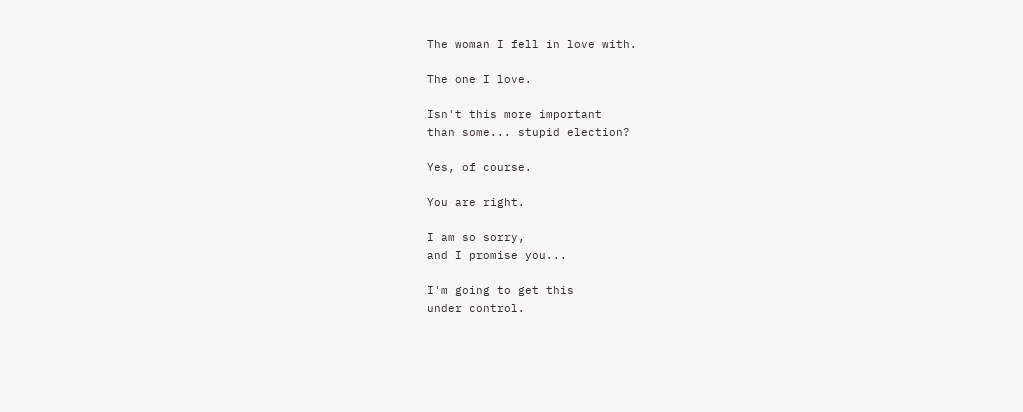The woman I fell in love with.

The one I love.

Isn't this more important
than some... stupid election?

Yes, of course.

You are right.

I am so sorry,
and I promise you...

I'm going to get this
under control.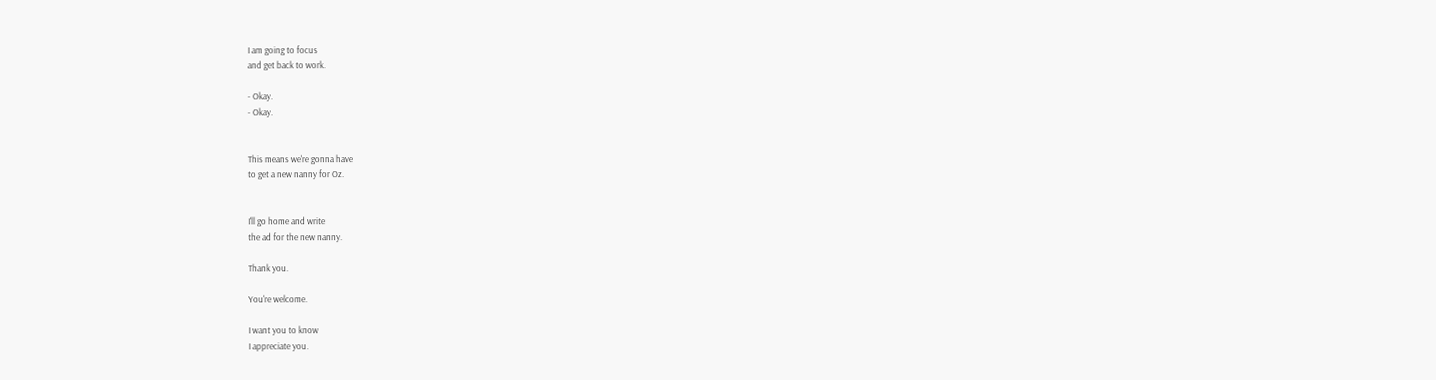I am going to focus
and get back to work.

- Okay.
- Okay.


This means we're gonna have
to get a new nanny for Oz.


I'll go home and write
the ad for the new nanny.

Thank you.

You're welcome.

I want you to know
I appreciate you.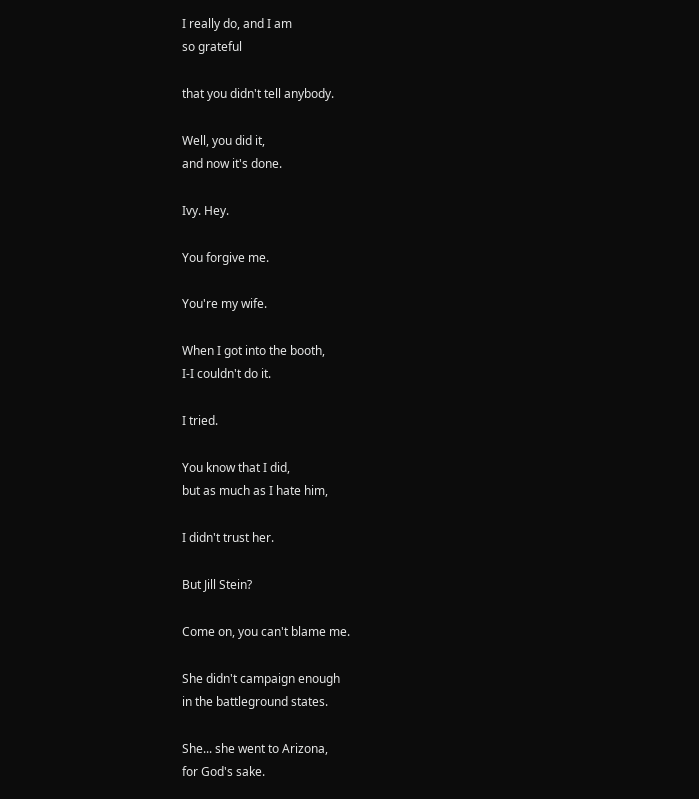I really do, and I am
so grateful

that you didn't tell anybody.

Well, you did it,
and now it's done.

Ivy. Hey.

You forgive me.

You're my wife.

When I got into the booth,
I-I couldn't do it.

I tried.

You know that I did,
but as much as I hate him,

I didn't trust her.

But Jill Stein?

Come on, you can't blame me.

She didn't campaign enough
in the battleground states.

She... she went to Arizona,
for God's sake.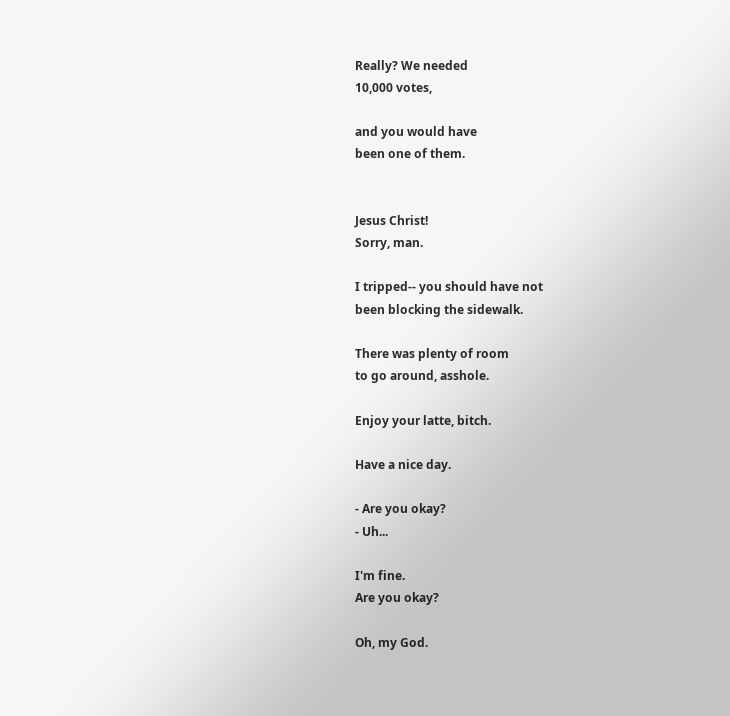Really? We needed
10,000 votes,

and you would have
been one of them.


Jesus Christ!
Sorry, man.

I tripped-- you should have not
been blocking the sidewalk.

There was plenty of room
to go around, asshole.

Enjoy your latte, bitch.

Have a nice day.

- Are you okay?
- Uh...

I'm fine.
Are you okay?

Oh, my God.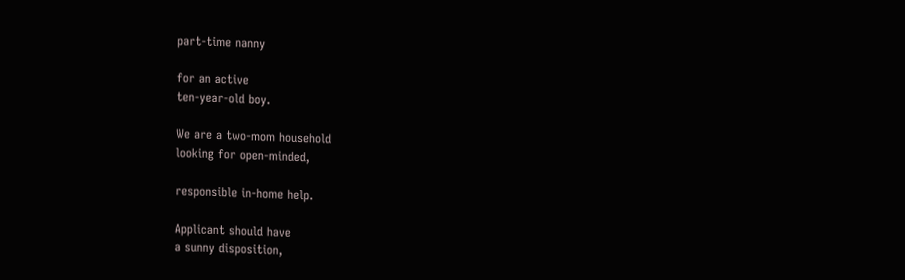part-time nanny

for an active
ten-year-old boy.

We are a two-mom household
looking for open-minded,

responsible in-home help.

Applicant should have
a sunny disposition,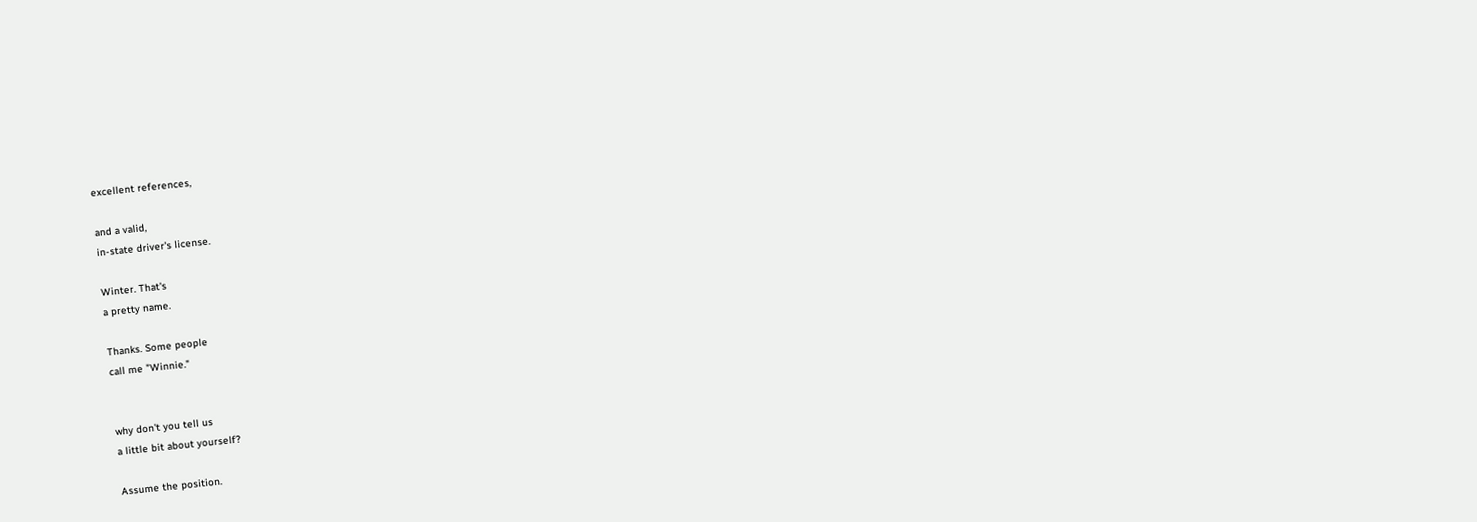excellent references,

and a valid,
in-state driver's license.

Winter. That's
a pretty name.

Thanks. Some people
call me "Winnie."


why don't you tell us
a little bit about yourself?

Assume the position.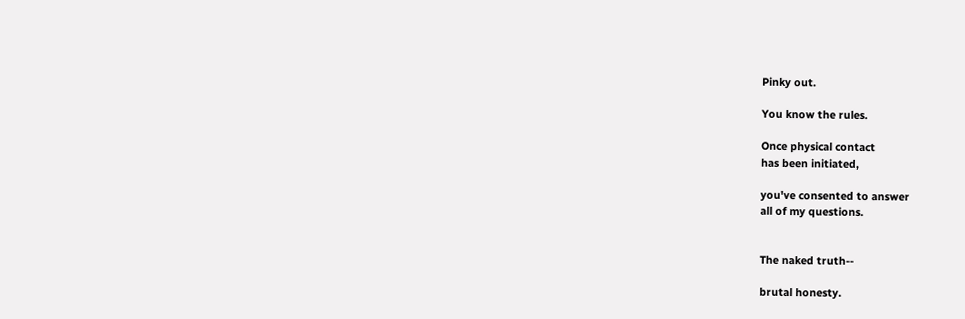Pinky out.

You know the rules.

Once physical contact
has been initiated,

you've consented to answer
all of my questions.


The naked truth--

brutal honesty.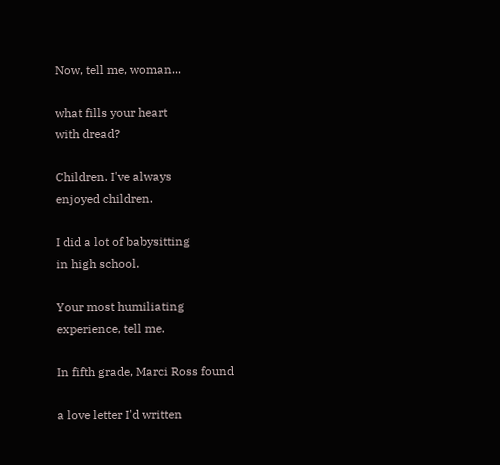Now, tell me, woman...

what fills your heart
with dread?

Children. I've always
enjoyed children.

I did a lot of babysitting
in high school.

Your most humiliating
experience, tell me.

In fifth grade, Marci Ross found

a love letter I'd written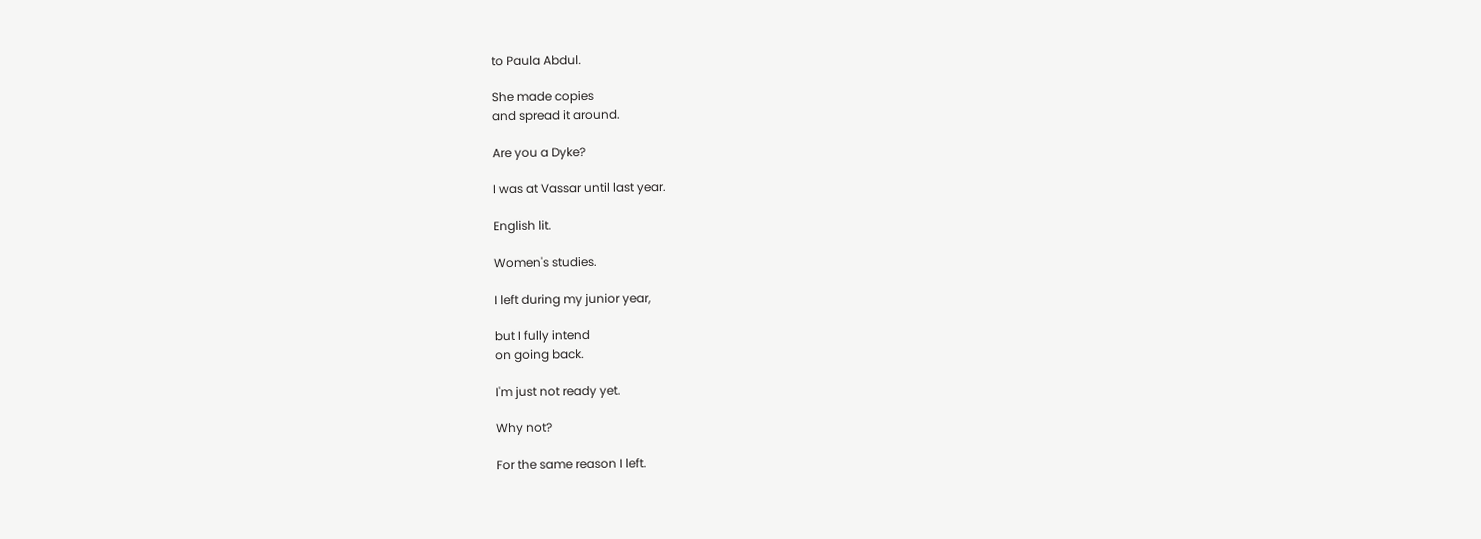to Paula Abdul.

She made copies
and spread it around.

Are you a Dyke?

I was at Vassar until last year.

English lit.

Women's studies.

I left during my junior year,

but I fully intend
on going back.

I'm just not ready yet.

Why not?

For the same reason I left.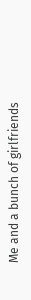Me and a bunch of girlfriends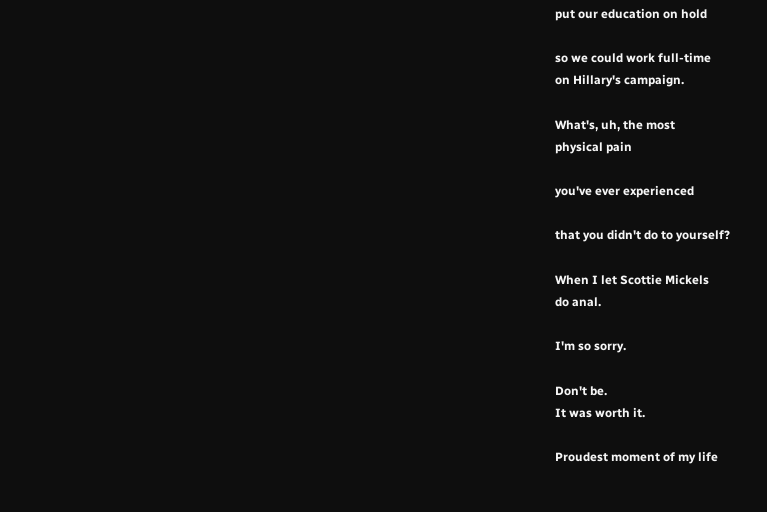put our education on hold

so we could work full-time
on Hillary's campaign.

What's, uh, the most
physical pain

you've ever experienced

that you didn't do to yourself?

When I let Scottie Mickels
do anal.

I'm so sorry.

Don't be.
It was worth it.

Proudest moment of my life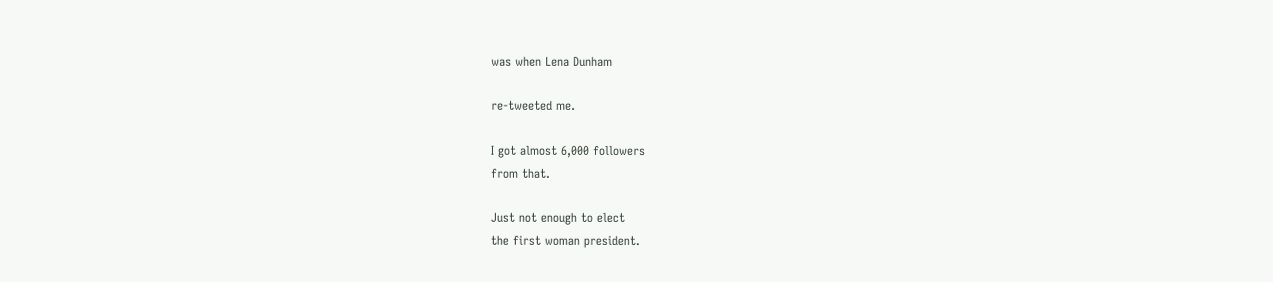was when Lena Dunham

re-tweeted me.

I got almost 6,000 followers
from that.

Just not enough to elect
the first woman president.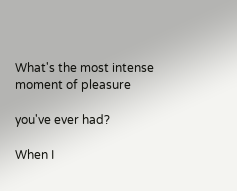What's the most intense
moment of pleasure

you've ever had?

When I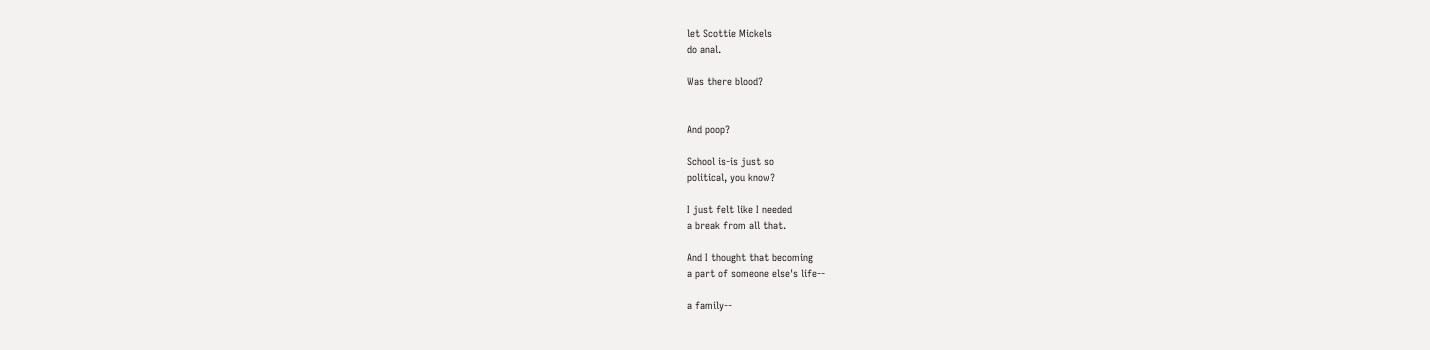let Scottie Mickels
do anal.

Was there blood?


And poop?

School is-is just so
political, you know?

I just felt like I needed
a break from all that.

And I thought that becoming
a part of someone else's life--

a family--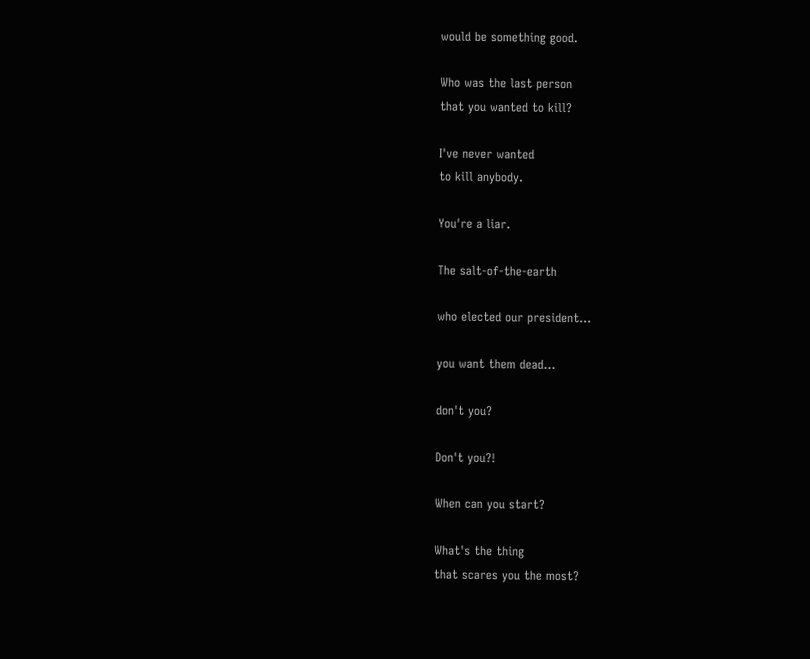would be something good.

Who was the last person
that you wanted to kill?

I've never wanted
to kill anybody.

You're a liar.

The salt-of-the-earth

who elected our president...

you want them dead...

don't you?

Don't you?!

When can you start?

What's the thing
that scares you the most?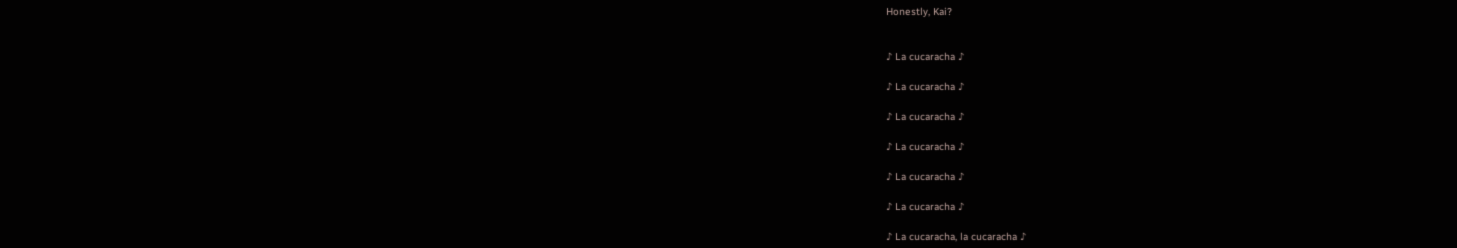Honestly, Kai?


♪ La cucaracha ♪

♪ La cucaracha ♪

♪ La cucaracha ♪

♪ La cucaracha ♪

♪ La cucaracha ♪

♪ La cucaracha ♪

♪ La cucaracha, la cucaracha ♪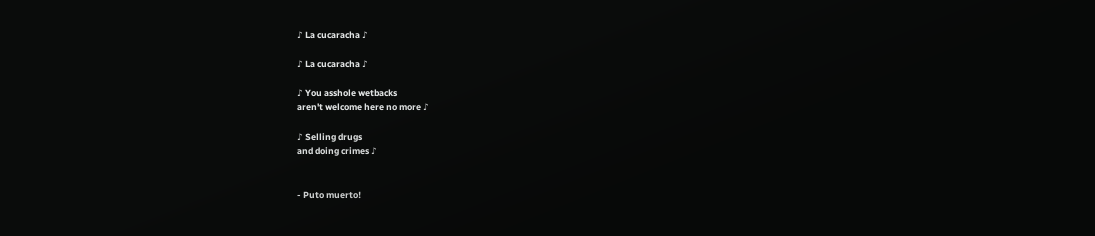♪ La cucaracha ♪

♪ La cucaracha ♪

♪ You asshole wetbacks
aren't welcome here no more ♪

♪ Selling drugs
and doing crimes ♪


- Puto muerto!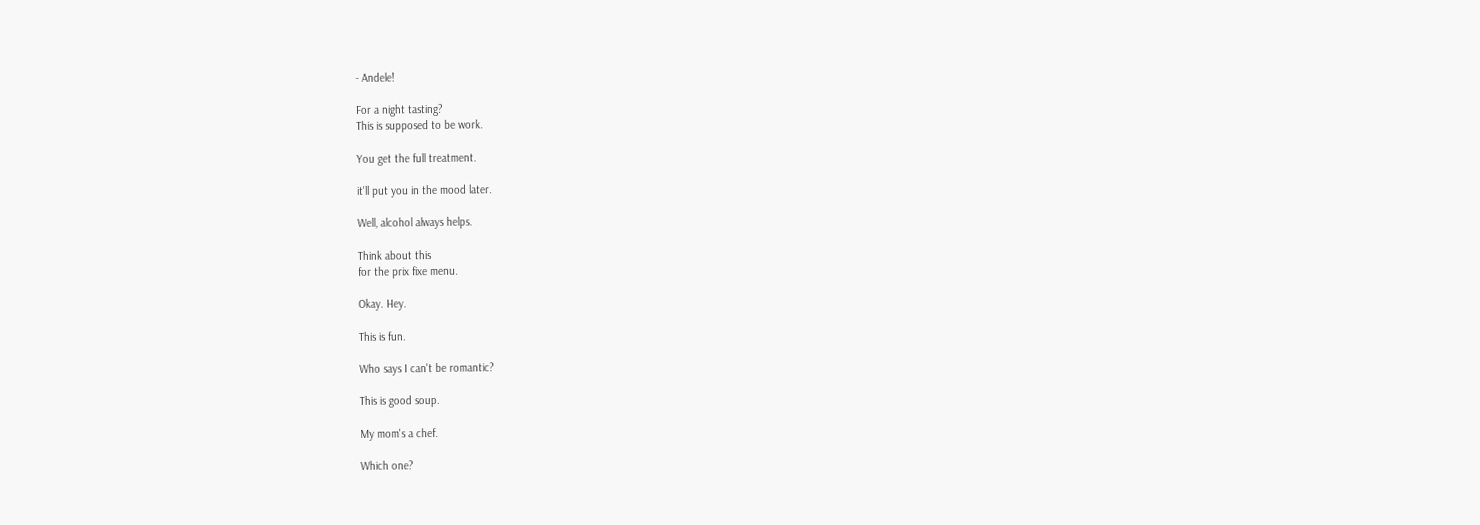- Andele!

For a night tasting?
This is supposed to be work.

You get the full treatment.

it'll put you in the mood later.

Well, alcohol always helps.

Think about this
for the prix fixe menu.

Okay. Hey.

This is fun.

Who says I can't be romantic?

This is good soup.

My mom's a chef.

Which one?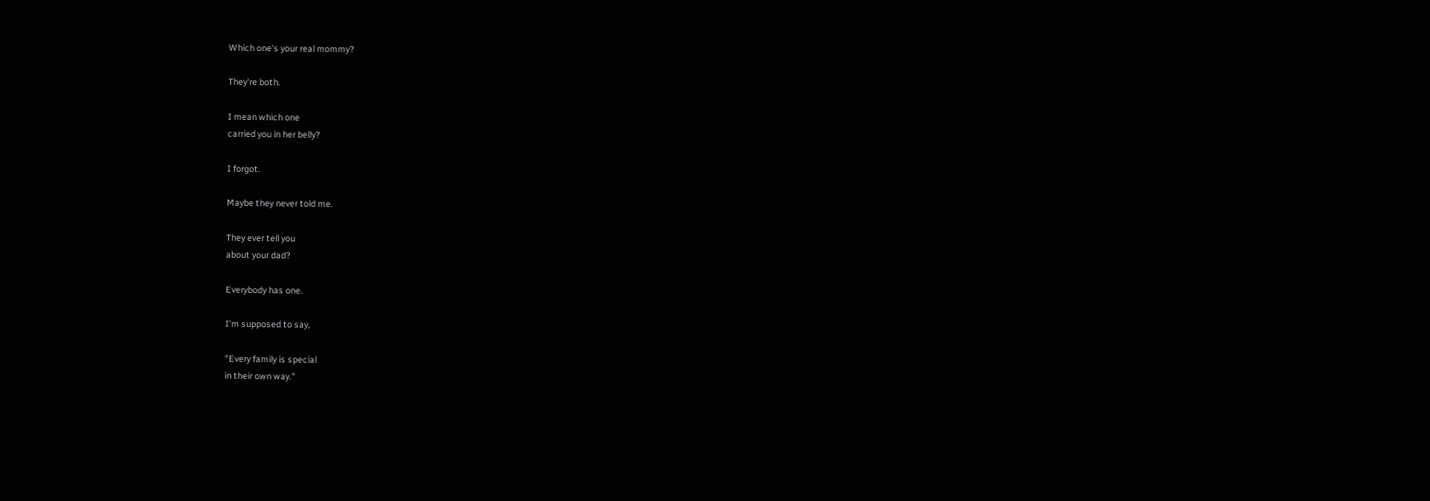Which one's your real mommy?

They're both.

I mean which one
carried you in her belly?

I forgot.

Maybe they never told me.

They ever tell you
about your dad?

Everybody has one.

I'm supposed to say,

"Every family is special
in their own way."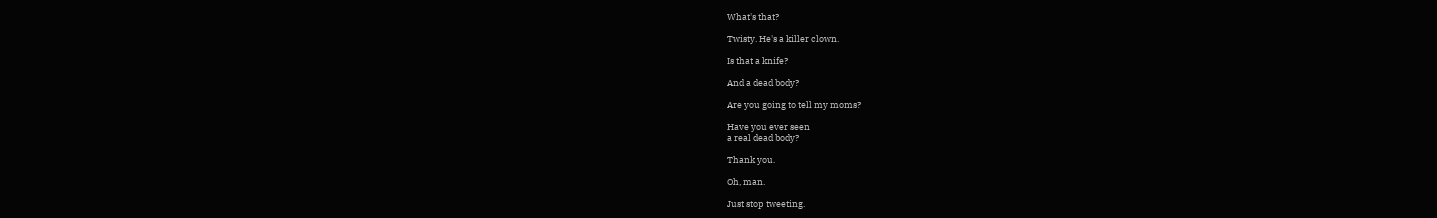What's that?

Twisty. He's a killer clown.

Is that a knife?

And a dead body?

Are you going to tell my moms?

Have you ever seen
a real dead body?

Thank you.

Oh, man.

Just stop tweeting.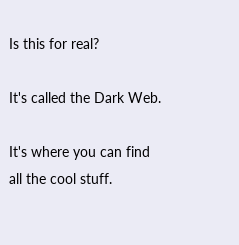Is this for real?

It's called the Dark Web.

It's where you can find
all the cool stuff.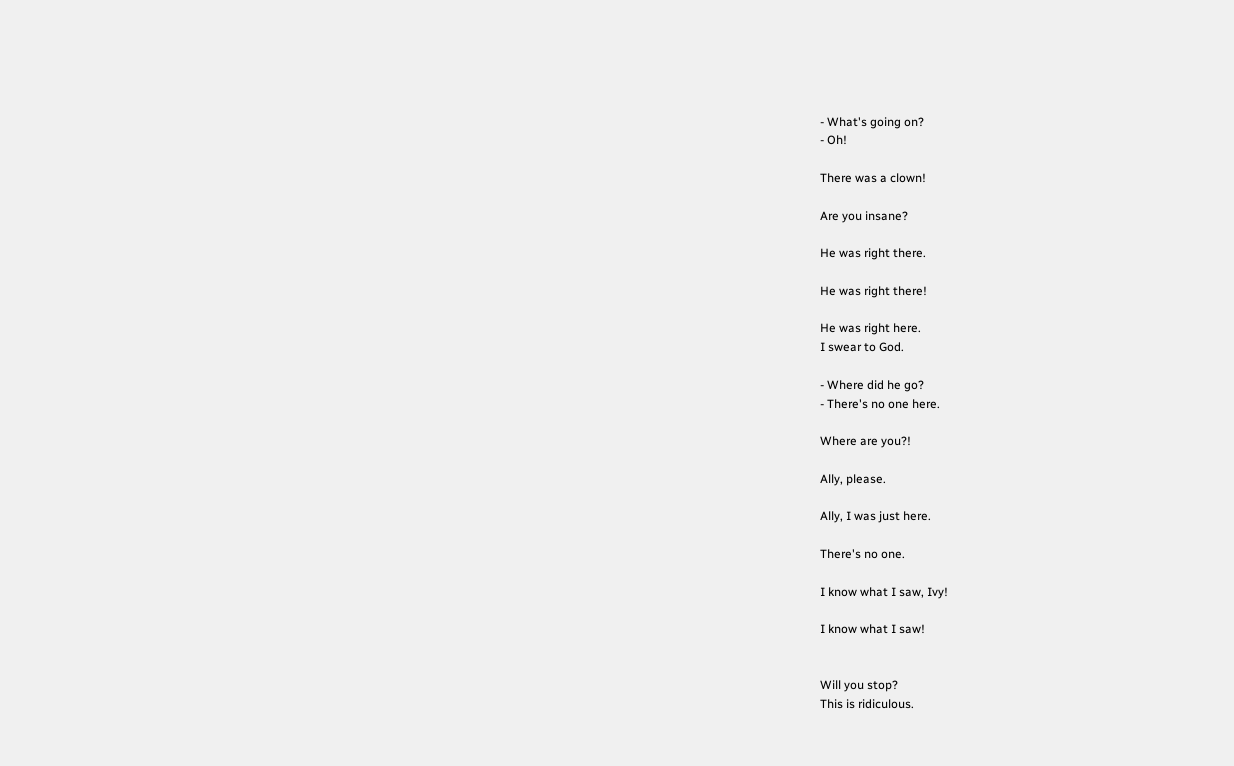- What's going on?
- Oh!

There was a clown!

Are you insane?

He was right there.

He was right there!

He was right here.
I swear to God.

- Where did he go?
- There's no one here.

Where are you?!

Ally, please.

Ally, I was just here.

There's no one.

I know what I saw, Ivy!

I know what I saw!


Will you stop?
This is ridiculous.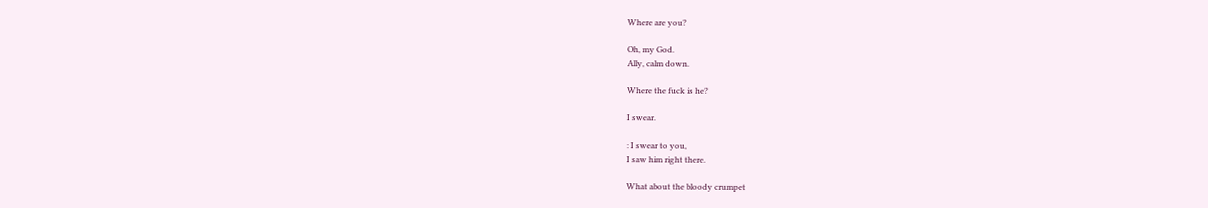Where are you?

Oh, my God.
Ally, calm down.

Where the fuck is he?

I swear.

: I swear to you,
I saw him right there.

What about the bloody crumpet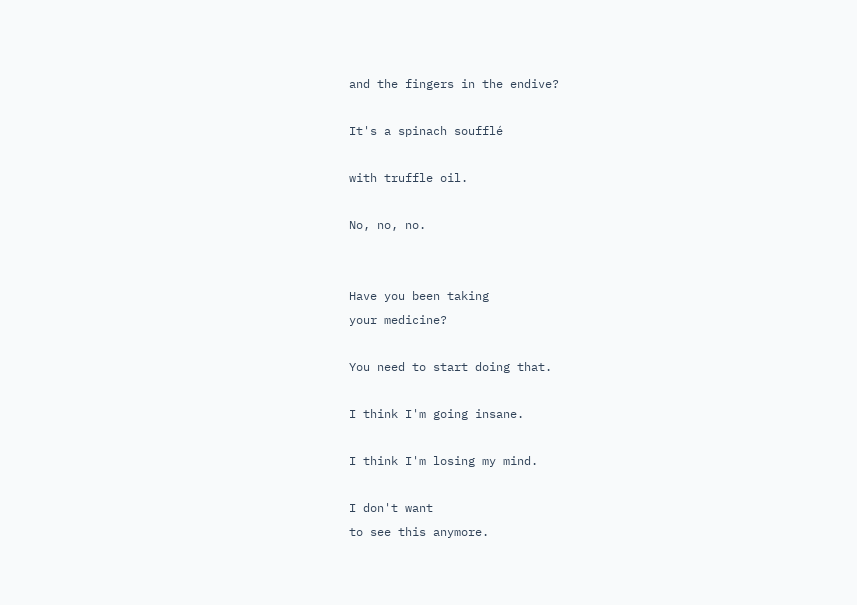and the fingers in the endive?

It's a spinach soufflé

with truffle oil.

No, no, no.


Have you been taking
your medicine?

You need to start doing that.

I think I'm going insane.

I think I'm losing my mind.

I don't want
to see this anymore.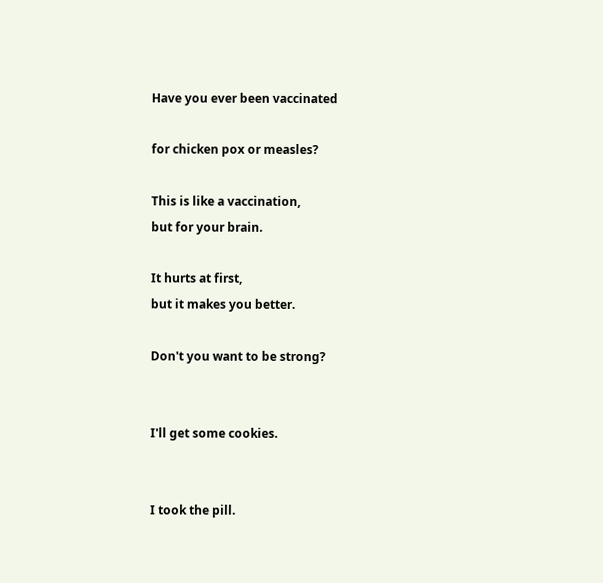Have you ever been vaccinated

for chicken pox or measles?

This is like a vaccination,
but for your brain.

It hurts at first,
but it makes you better.

Don't you want to be strong?


I'll get some cookies.


I took the pill.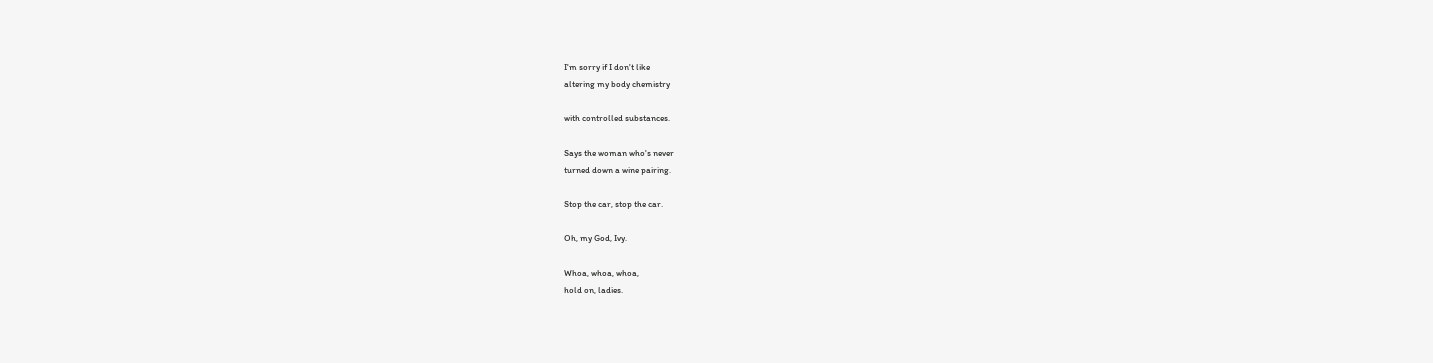I'm sorry if I don't like
altering my body chemistry

with controlled substances.

Says the woman who's never
turned down a wine pairing.

Stop the car, stop the car.

Oh, my God, Ivy.

Whoa, whoa, whoa,
hold on, ladies.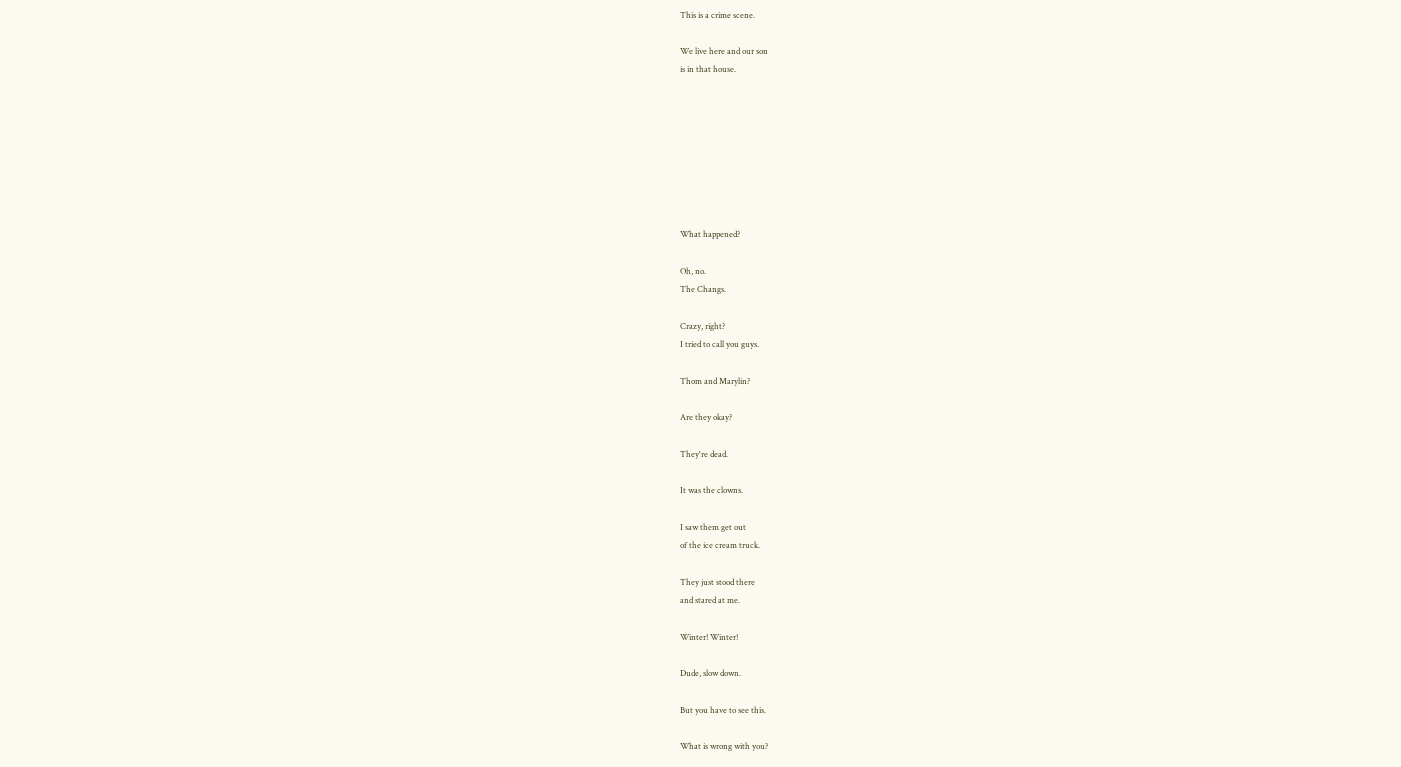This is a crime scene.

We live here and our son
is in that house.








What happened?

Oh, no.
The Changs.

Crazy, right?
I tried to call you guys.

Thom and Marylin?

Are they okay?

They're dead.

It was the clowns.

I saw them get out
of the ice cream truck.

They just stood there
and stared at me.

Winter! Winter!

Dude, slow down.

But you have to see this.

What is wrong with you?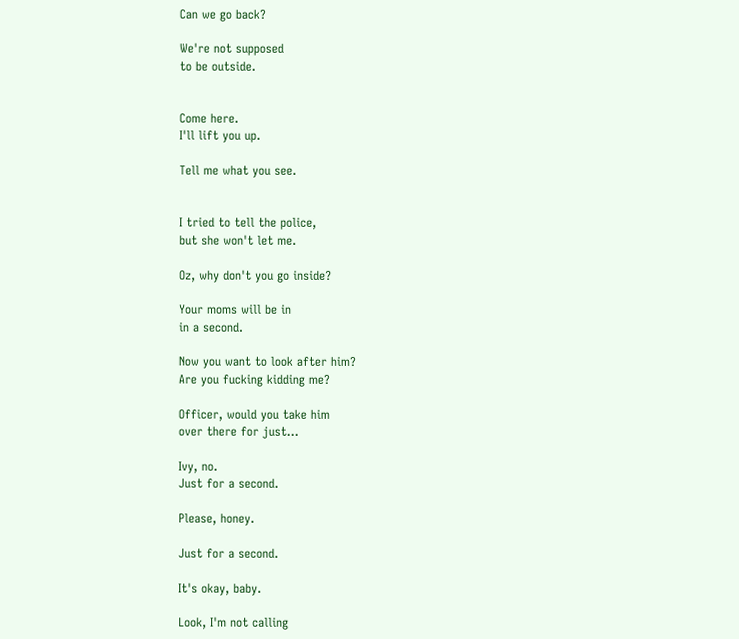Can we go back?

We're not supposed
to be outside.


Come here.
I'll lift you up.

Tell me what you see.


I tried to tell the police,
but she won't let me.

Oz, why don't you go inside?

Your moms will be in
in a second.

Now you want to look after him?
Are you fucking kidding me?

Officer, would you take him
over there for just...

Ivy, no.
Just for a second.

Please, honey.

Just for a second.

It's okay, baby.

Look, I'm not calling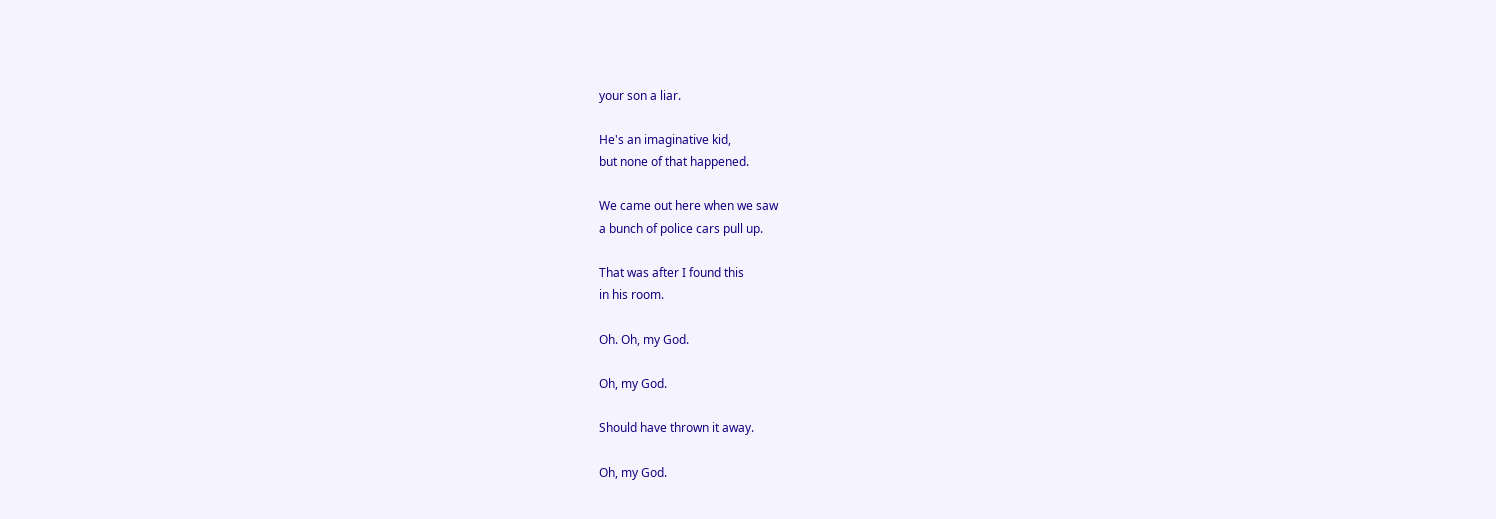your son a liar.

He's an imaginative kid,
but none of that happened.

We came out here when we saw
a bunch of police cars pull up.

That was after I found this
in his room.

Oh. Oh, my God.

Oh, my God.

Should have thrown it away.

Oh, my God.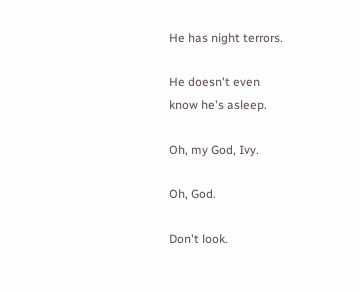He has night terrors.

He doesn't even
know he's asleep.

Oh, my God, Ivy.

Oh, God.

Don't look.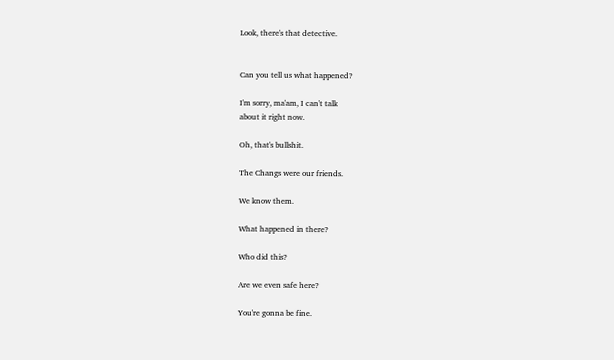Look, there's that detective.


Can you tell us what happened?

I'm sorry, ma'am, I can't talk
about it right now.

Oh, that's bullshit.

The Changs were our friends.

We know them.

What happened in there?

Who did this?

Are we even safe here?

You're gonna be fine.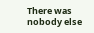There was nobody else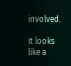involved.

It looks like a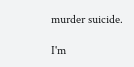murder suicide.

I'm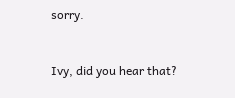sorry.


Ivy, did you hear that?